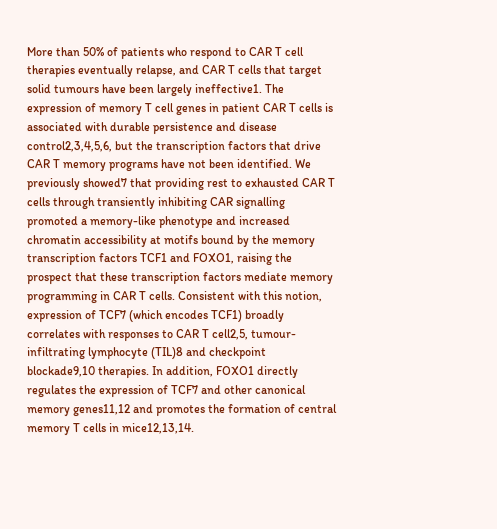More than 50% of patients who respond to CAR T cell therapies eventually relapse, and CAR T cells that target solid tumours have been largely ineffective1. The expression of memory T cell genes in patient CAR T cells is associated with durable persistence and disease control2,3,4,5,6, but the transcription factors that drive CAR T memory programs have not been identified. We previously showed7 that providing rest to exhausted CAR T cells through transiently inhibiting CAR signalling promoted a memory-like phenotype and increased chromatin accessibility at motifs bound by the memory transcription factors TCF1 and FOXO1, raising the prospect that these transcription factors mediate memory programming in CAR T cells. Consistent with this notion, expression of TCF7 (which encodes TCF1) broadly correlates with responses to CAR T cell2,5, tumour-infiltrating lymphocyte (TIL)8 and checkpoint blockade9,10 therapies. In addition, FOXO1 directly regulates the expression of TCF7 and other canonical memory genes11,12 and promotes the formation of central memory T cells in mice12,13,14.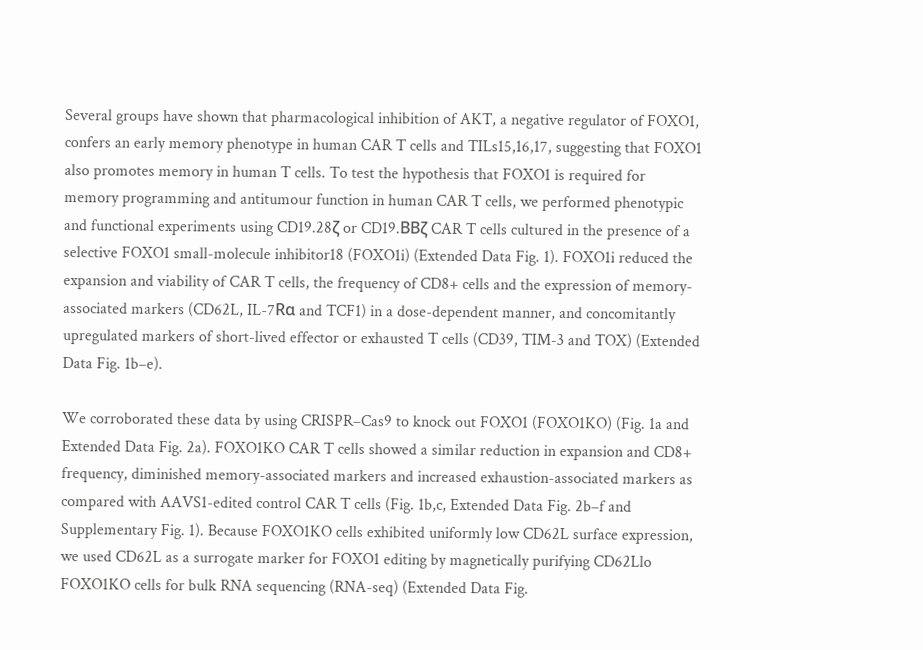Several groups have shown that pharmacological inhibition of AKT, a negative regulator of FOXO1, confers an early memory phenotype in human CAR T cells and TILs15,16,17, suggesting that FOXO1 also promotes memory in human T cells. To test the hypothesis that FOXO1 is required for memory programming and antitumour function in human CAR T cells, we performed phenotypic and functional experiments using CD19.28ζ or CD19.BBζ CAR T cells cultured in the presence of a selective FOXO1 small-molecule inhibitor18 (FOXO1i) (Extended Data Fig. 1). FOXO1i reduced the expansion and viability of CAR T cells, the frequency of CD8+ cells and the expression of memory-associated markers (CD62L, IL-7Rα and TCF1) in a dose-dependent manner, and concomitantly upregulated markers of short-lived effector or exhausted T cells (CD39, TIM-3 and TOX) (Extended Data Fig. 1b–e).

We corroborated these data by using CRISPR–Cas9 to knock out FOXO1 (FOXO1KO) (Fig. 1a and Extended Data Fig. 2a). FOXO1KO CAR T cells showed a similar reduction in expansion and CD8+ frequency, diminished memory-associated markers and increased exhaustion-associated markers as compared with AAVS1-edited control CAR T cells (Fig. 1b,c, Extended Data Fig. 2b–f and Supplementary Fig. 1). Because FOXO1KO cells exhibited uniformly low CD62L surface expression, we used CD62L as a surrogate marker for FOXO1 editing by magnetically purifying CD62Llo FOXO1KO cells for bulk RNA sequencing (RNA-seq) (Extended Data Fig.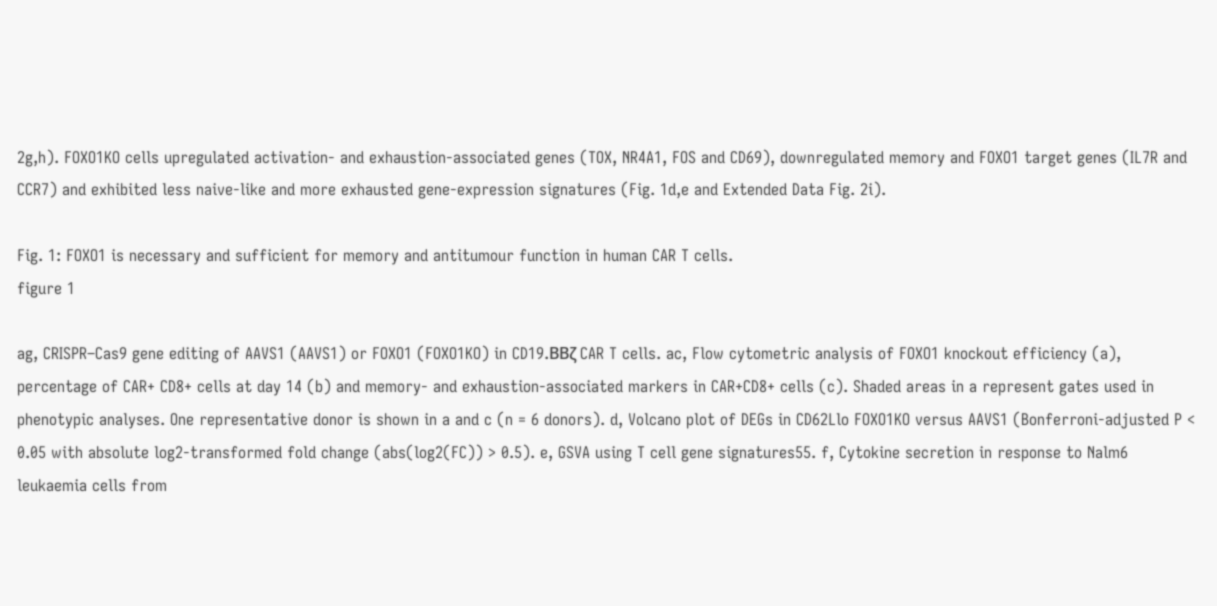2g,h). FOXO1KO cells upregulated activation- and exhaustion-associated genes (TOX, NR4A1, FOS and CD69), downregulated memory and FOXO1 target genes (IL7R and CCR7) and exhibited less naive-like and more exhausted gene-expression signatures (Fig. 1d,e and Extended Data Fig. 2i).

Fig. 1: FOXO1 is necessary and sufficient for memory and antitumour function in human CAR T cells.
figure 1

ag, CRISPR–Cas9 gene editing of AAVS1 (AAVS1) or FOXO1 (FOXO1KO) in CD19.BBζ CAR T cells. ac, Flow cytometric analysis of FOXO1 knockout efficiency (a), percentage of CAR+ CD8+ cells at day 14 (b) and memory- and exhaustion-associated markers in CAR+CD8+ cells (c). Shaded areas in a represent gates used in phenotypic analyses. One representative donor is shown in a and c (n = 6 donors). d, Volcano plot of DEGs in CD62Llo FOXO1KO versus AAVS1 (Bonferroni-adjusted P < 0.05 with absolute log2-transformed fold change (abs(log2(FC)) > 0.5). e, GSVA using T cell gene signatures55. f, Cytokine secretion in response to Nalm6 leukaemia cells from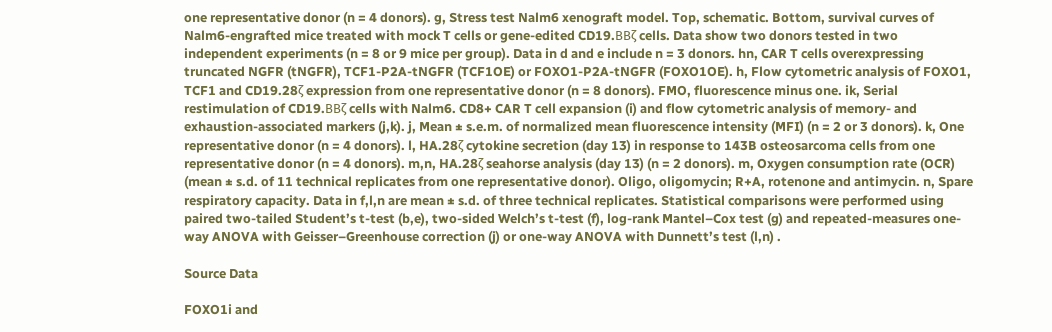one representative donor (n = 4 donors). g, Stress test Nalm6 xenograft model. Top, schematic. Bottom, survival curves of Nalm6-engrafted mice treated with mock T cells or gene-edited CD19.BBζ cells. Data show two donors tested in two independent experiments (n = 8 or 9 mice per group). Data in d and e include n = 3 donors. hn, CAR T cells overexpressing truncated NGFR (tNGFR), TCF1-P2A-tNGFR (TCF1OE) or FOXO1-P2A-tNGFR (FOXO1OE). h, Flow cytometric analysis of FOXO1, TCF1 and CD19.28ζ expression from one representative donor (n = 8 donors). FMO, fluorescence minus one. ik, Serial restimulation of CD19.BBζ cells with Nalm6. CD8+ CAR T cell expansion (i) and flow cytometric analysis of memory- and exhaustion-associated markers (j,k). j, Mean ± s.e.m. of normalized mean fluorescence intensity (MFI) (n = 2 or 3 donors). k, One representative donor (n = 4 donors). l, HA.28ζ cytokine secretion (day 13) in response to 143B osteosarcoma cells from one representative donor (n = 4 donors). m,n, HA.28ζ seahorse analysis (day 13) (n = 2 donors). m, Oxygen consumption rate (OCR) (mean ± s.d. of 11 technical replicates from one representative donor). Oligo, oligomycin; R+A, rotenone and antimycin. n, Spare respiratory capacity. Data in f,l,n are mean ± s.d. of three technical replicates. Statistical comparisons were performed using paired two-tailed Student’s t-test (b,e), two-sided Welch’s t-test (f), log-rank Mantel–Cox test (g) and repeated-measures one-way ANOVA with Geisser–Greenhouse correction (j) or one-way ANOVA with Dunnett’s test (l,n) .

Source Data

FOXO1i and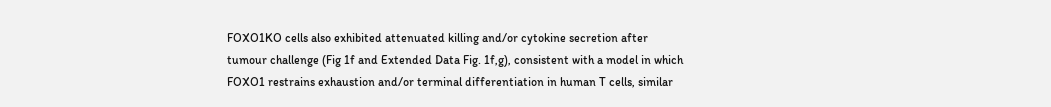FOXO1KO cells also exhibited attenuated killing and/or cytokine secretion after tumour challenge (Fig 1f and Extended Data Fig. 1f,g), consistent with a model in which FOXO1 restrains exhaustion and/or terminal differentiation in human T cells, similar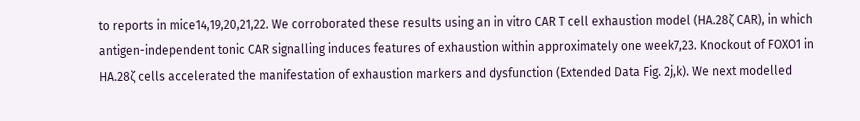to reports in mice14,19,20,21,22. We corroborated these results using an in vitro CAR T cell exhaustion model (HA.28ζ CAR), in which antigen-independent tonic CAR signalling induces features of exhaustion within approximately one week7,23. Knockout of FOXO1 in HA.28ζ cells accelerated the manifestation of exhaustion markers and dysfunction (Extended Data Fig. 2j,k). We next modelled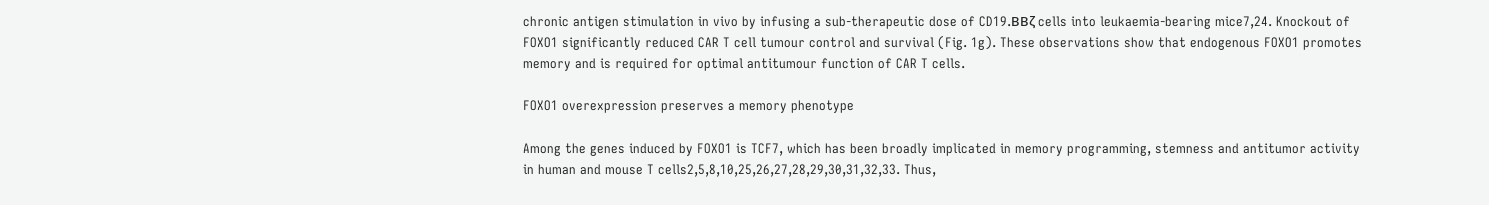chronic antigen stimulation in vivo by infusing a sub-therapeutic dose of CD19.BBζ cells into leukaemia-bearing mice7,24. Knockout of FOXO1 significantly reduced CAR T cell tumour control and survival (Fig. 1g). These observations show that endogenous FOXO1 promotes memory and is required for optimal antitumour function of CAR T cells.

FOXO1 overexpression preserves a memory phenotype

Among the genes induced by FOXO1 is TCF7, which has been broadly implicated in memory programming, stemness and antitumor activity in human and mouse T cells2,5,8,10,25,26,27,28,29,30,31,32,33. Thus,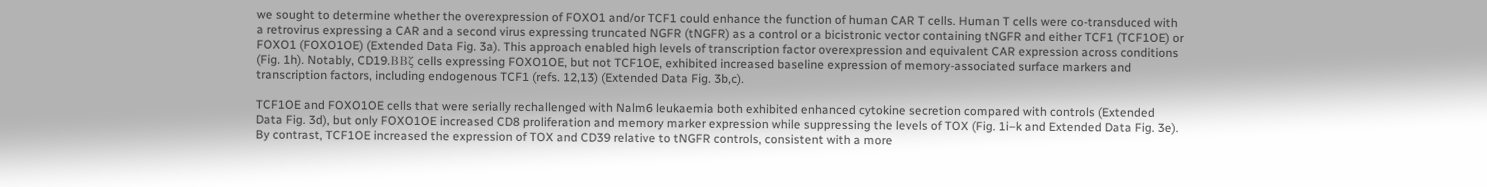we sought to determine whether the overexpression of FOXO1 and/or TCF1 could enhance the function of human CAR T cells. Human T cells were co-transduced with a retrovirus expressing a CAR and a second virus expressing truncated NGFR (tNGFR) as a control or a bicistronic vector containing tNGFR and either TCF1 (TCF1OE) or FOXO1 (FOXO1OE) (Extended Data Fig. 3a). This approach enabled high levels of transcription factor overexpression and equivalent CAR expression across conditions (Fig. 1h). Notably, CD19.BBζ cells expressing FOXO1OE, but not TCF1OE, exhibited increased baseline expression of memory-associated surface markers and transcription factors, including endogenous TCF1 (refs. 12,13) (Extended Data Fig. 3b,c).

TCF1OE and FOXO1OE cells that were serially rechallenged with Nalm6 leukaemia both exhibited enhanced cytokine secretion compared with controls (Extended Data Fig. 3d), but only FOXO1OE increased CD8 proliferation and memory marker expression while suppressing the levels of TOX (Fig. 1i–k and Extended Data Fig. 3e). By contrast, TCF1OE increased the expression of TOX and CD39 relative to tNGFR controls, consistent with a more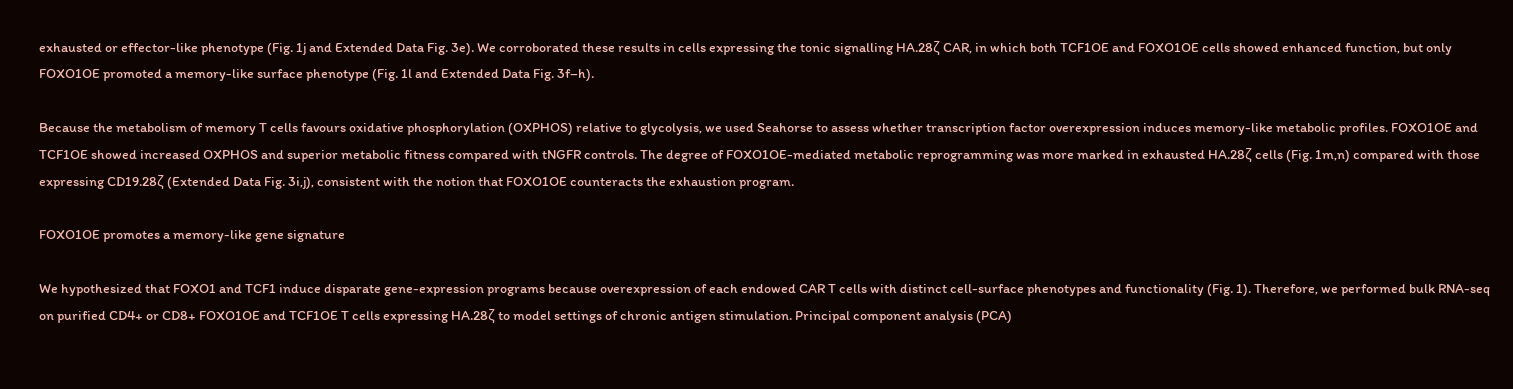exhausted or effector-like phenotype (Fig. 1j and Extended Data Fig. 3e). We corroborated these results in cells expressing the tonic signalling HA.28ζ CAR, in which both TCF1OE and FOXO1OE cells showed enhanced function, but only FOXO1OE promoted a memory-like surface phenotype (Fig. 1l and Extended Data Fig. 3f–h).

Because the metabolism of memory T cells favours oxidative phosphorylation (OXPHOS) relative to glycolysis, we used Seahorse to assess whether transcription factor overexpression induces memory-like metabolic profiles. FOXO1OE and TCF1OE showed increased OXPHOS and superior metabolic fitness compared with tNGFR controls. The degree of FOXO1OE-mediated metabolic reprogramming was more marked in exhausted HA.28ζ cells (Fig. 1m,n) compared with those expressing CD19.28ζ (Extended Data Fig. 3i,j), consistent with the notion that FOXO1OE counteracts the exhaustion program.

FOXO1OE promotes a memory-like gene signature

We hypothesized that FOXO1 and TCF1 induce disparate gene-expression programs because overexpression of each endowed CAR T cells with distinct cell-surface phenotypes and functionality (Fig. 1). Therefore, we performed bulk RNA-seq on purified CD4+ or CD8+ FOXO1OE and TCF1OE T cells expressing HA.28ζ to model settings of chronic antigen stimulation. Principal component analysis (PCA)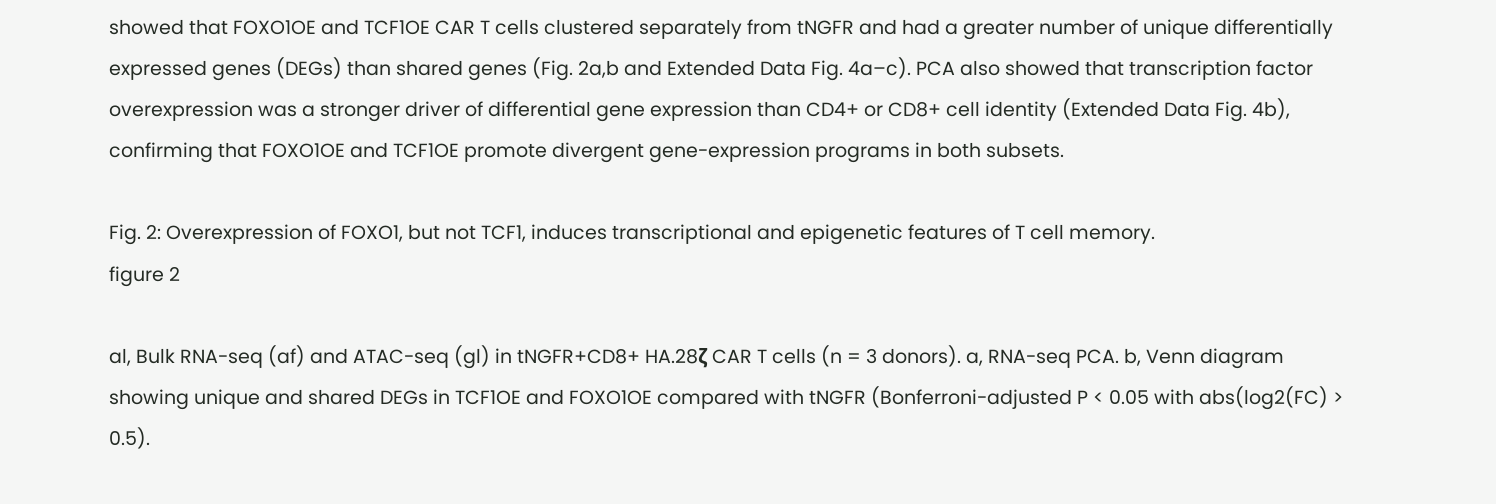showed that FOXO1OE and TCF1OE CAR T cells clustered separately from tNGFR and had a greater number of unique differentially expressed genes (DEGs) than shared genes (Fig. 2a,b and Extended Data Fig. 4a–c). PCA also showed that transcription factor overexpression was a stronger driver of differential gene expression than CD4+ or CD8+ cell identity (Extended Data Fig. 4b), confirming that FOXO1OE and TCF1OE promote divergent gene-expression programs in both subsets.

Fig. 2: Overexpression of FOXO1, but not TCF1, induces transcriptional and epigenetic features of T cell memory.
figure 2

al, Bulk RNA-seq (af) and ATAC-seq (gl) in tNGFR+CD8+ HA.28ζ CAR T cells (n = 3 donors). a, RNA-seq PCA. b, Venn diagram showing unique and shared DEGs in TCF1OE and FOXO1OE compared with tNGFR (Bonferroni-adjusted P < 0.05 with abs(log2(FC) > 0.5).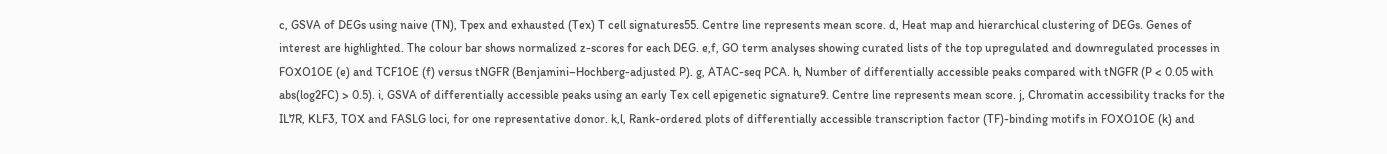c, GSVA of DEGs using naive (TN), Tpex and exhausted (Tex) T cell signatures55. Centre line represents mean score. d, Heat map and hierarchical clustering of DEGs. Genes of interest are highlighted. The colour bar shows normalized z-scores for each DEG. e,f, GO term analyses showing curated lists of the top upregulated and downregulated processes in FOXO1OE (e) and TCF1OE (f) versus tNGFR (Benjamini–Hochberg-adjusted P). g, ATAC-seq PCA. h, Number of differentially accessible peaks compared with tNGFR (P < 0.05 with abs(log2FC) > 0.5). i, GSVA of differentially accessible peaks using an early Tex cell epigenetic signature9. Centre line represents mean score. j, Chromatin accessibility tracks for the IL7R, KLF3, TOX and FASLG loci, for one representative donor. k,l, Rank-ordered plots of differentially accessible transcription factor (TF)-binding motifs in FOXO1OE (k) and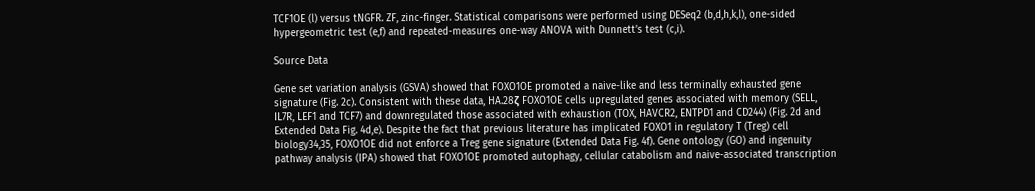TCF1OE (l) versus tNGFR. ZF, zinc-finger. Statistical comparisons were performed using DESeq2 (b,d,h,k,l), one-sided hypergeometric test (e,f) and repeated-measures one-way ANOVA with Dunnett’s test (c,i).

Source Data

Gene set variation analysis (GSVA) showed that FOXO1OE promoted a naive-like and less terminally exhausted gene signature (Fig. 2c). Consistent with these data, HA.28ζ FOXO1OE cells upregulated genes associated with memory (SELL, IL7R, LEF1 and TCF7) and downregulated those associated with exhaustion (TOX, HAVCR2, ENTPD1 and CD244) (Fig. 2d and Extended Data Fig. 4d,e). Despite the fact that previous literature has implicated FOXO1 in regulatory T (Treg) cell biology34,35, FOXO1OE did not enforce a Treg gene signature (Extended Data Fig. 4f). Gene ontology (GO) and ingenuity pathway analysis (IPA) showed that FOXO1OE promoted autophagy, cellular catabolism and naive-associated transcription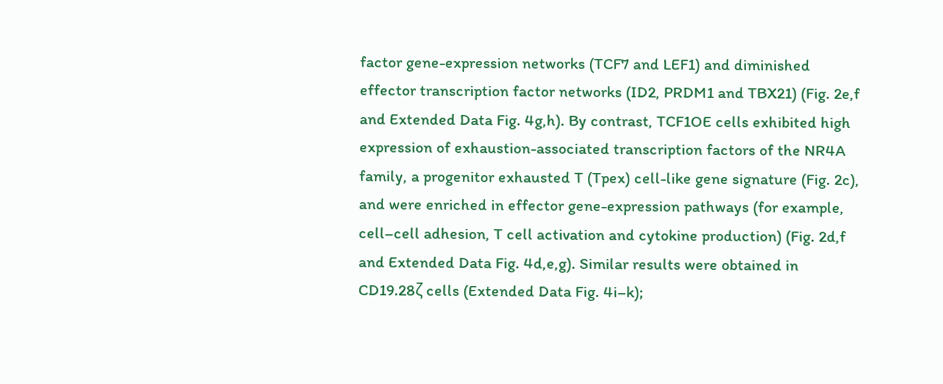factor gene-expression networks (TCF7 and LEF1) and diminished effector transcription factor networks (ID2, PRDM1 and TBX21) (Fig. 2e,f and Extended Data Fig. 4g,h). By contrast, TCF1OE cells exhibited high expression of exhaustion-associated transcription factors of the NR4A family, a progenitor exhausted T (Tpex) cell-like gene signature (Fig. 2c), and were enriched in effector gene-expression pathways (for example, cell–cell adhesion, T cell activation and cytokine production) (Fig. 2d,f and Extended Data Fig. 4d,e,g). Similar results were obtained in CD19.28ζ cells (Extended Data Fig. 4i–k);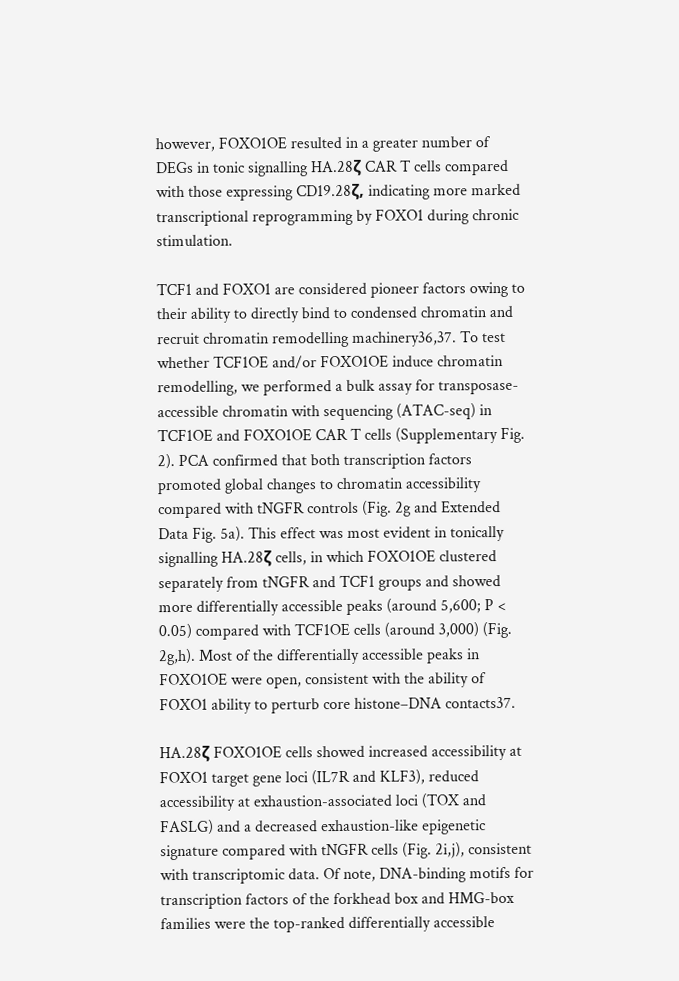however, FOXO1OE resulted in a greater number of DEGs in tonic signalling HA.28ζ CAR T cells compared with those expressing CD19.28ζ, indicating more marked transcriptional reprogramming by FOXO1 during chronic stimulation.

TCF1 and FOXO1 are considered pioneer factors owing to their ability to directly bind to condensed chromatin and recruit chromatin remodelling machinery36,37. To test whether TCF1OE and/or FOXO1OE induce chromatin remodelling, we performed a bulk assay for transposase-accessible chromatin with sequencing (ATAC-seq) in TCF1OE and FOXO1OE CAR T cells (Supplementary Fig. 2). PCA confirmed that both transcription factors promoted global changes to chromatin accessibility compared with tNGFR controls (Fig. 2g and Extended Data Fig. 5a). This effect was most evident in tonically signalling HA.28ζ cells, in which FOXO1OE clustered separately from tNGFR and TCF1 groups and showed more differentially accessible peaks (around 5,600; P < 0.05) compared with TCF1OE cells (around 3,000) (Fig. 2g,h). Most of the differentially accessible peaks in FOXO1OE were open, consistent with the ability of FOXO1 ability to perturb core histone–DNA contacts37.

HA.28ζ FOXO1OE cells showed increased accessibility at FOXO1 target gene loci (IL7R and KLF3), reduced accessibility at exhaustion-associated loci (TOX and FASLG) and a decreased exhaustion-like epigenetic signature compared with tNGFR cells (Fig. 2i,j), consistent with transcriptomic data. Of note, DNA-binding motifs for transcription factors of the forkhead box and HMG-box families were the top-ranked differentially accessible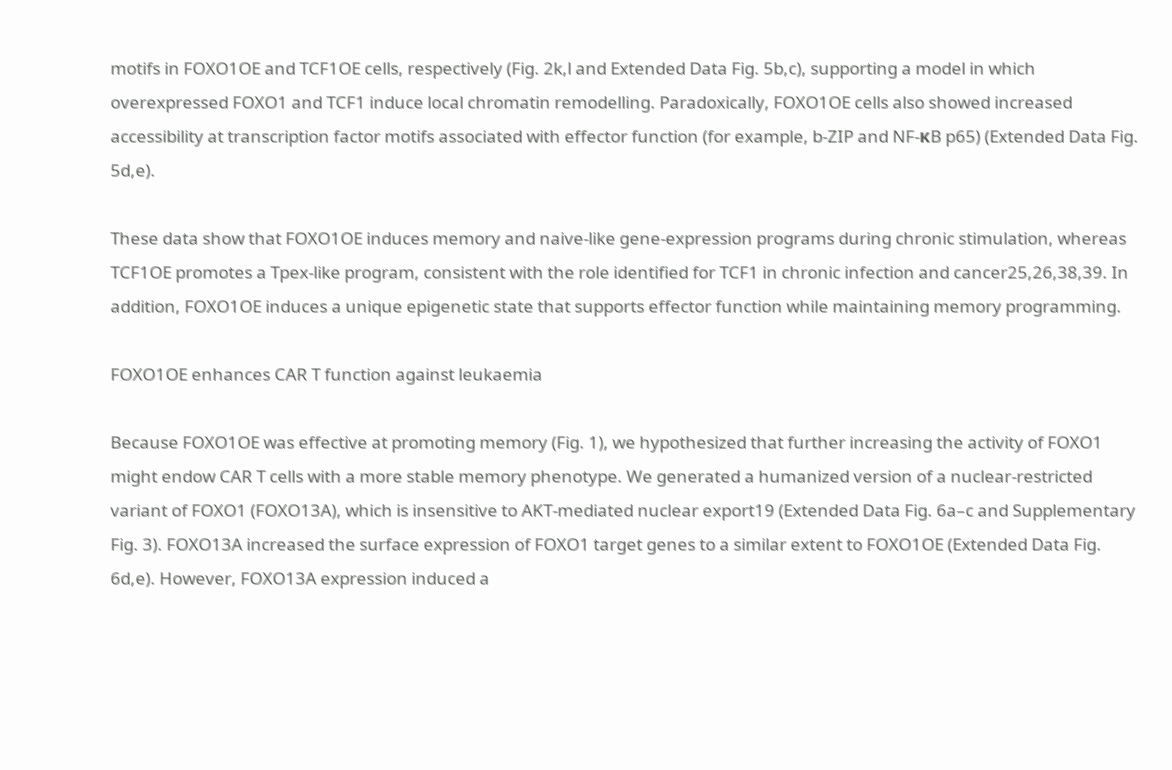motifs in FOXO1OE and TCF1OE cells, respectively (Fig. 2k,l and Extended Data Fig. 5b,c), supporting a model in which overexpressed FOXO1 and TCF1 induce local chromatin remodelling. Paradoxically, FOXO1OE cells also showed increased accessibility at transcription factor motifs associated with effector function (for example, b-ZIP and NF-κB p65) (Extended Data Fig. 5d,e).

These data show that FOXO1OE induces memory and naive-like gene-expression programs during chronic stimulation, whereas TCF1OE promotes a Tpex-like program, consistent with the role identified for TCF1 in chronic infection and cancer25,26,38,39. In addition, FOXO1OE induces a unique epigenetic state that supports effector function while maintaining memory programming.

FOXO1OE enhances CAR T function against leukaemia

Because FOXO1OE was effective at promoting memory (Fig. 1), we hypothesized that further increasing the activity of FOXO1 might endow CAR T cells with a more stable memory phenotype. We generated a humanized version of a nuclear-restricted variant of FOXO1 (FOXO13A), which is insensitive to AKT-mediated nuclear export19 (Extended Data Fig. 6a–c and Supplementary Fig. 3). FOXO13A increased the surface expression of FOXO1 target genes to a similar extent to FOXO1OE (Extended Data Fig. 6d,e). However, FOXO13A expression induced a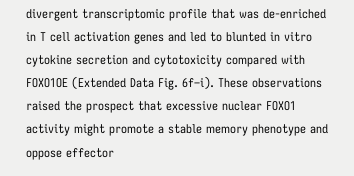divergent transcriptomic profile that was de-enriched in T cell activation genes and led to blunted in vitro cytokine secretion and cytotoxicity compared with FOXO1OE (Extended Data Fig. 6f–i). These observations raised the prospect that excessive nuclear FOXO1 activity might promote a stable memory phenotype and oppose effector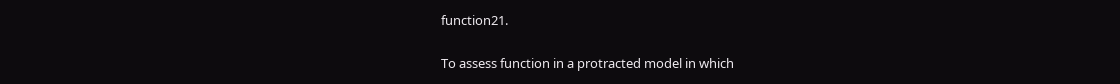function21.

To assess function in a protracted model in which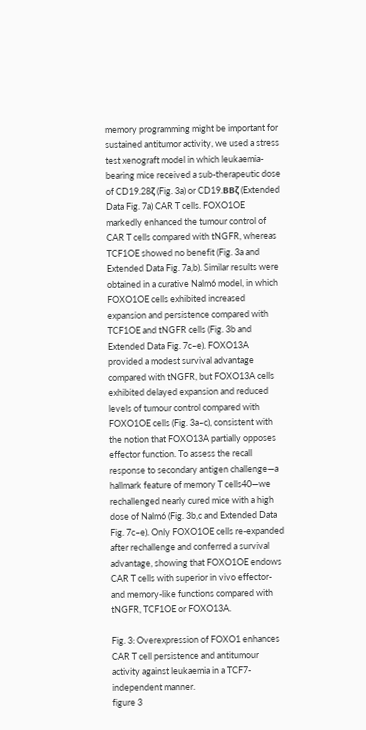memory programming might be important for sustained antitumor activity, we used a stress test xenograft model in which leukaemia-bearing mice received a sub-therapeutic dose of CD19.28ζ (Fig. 3a) or CD19.BBζ (Extended Data Fig. 7a) CAR T cells. FOXO1OE markedly enhanced the tumour control of CAR T cells compared with tNGFR, whereas TCF1OE showed no benefit (Fig. 3a and Extended Data Fig. 7a,b). Similar results were obtained in a curative Nalm6 model, in which FOXO1OE cells exhibited increased expansion and persistence compared with TCF1OE and tNGFR cells (Fig. 3b and Extended Data Fig. 7c–e). FOXO13A provided a modest survival advantage compared with tNGFR, but FOXO13A cells exhibited delayed expansion and reduced levels of tumour control compared with FOXO1OE cells (Fig. 3a–c), consistent with the notion that FOXO13A partially opposes effector function. To assess the recall response to secondary antigen challenge—a hallmark feature of memory T cells40—we rechallenged nearly cured mice with a high dose of Nalm6 (Fig. 3b,c and Extended Data Fig. 7c–e). Only FOXO1OE cells re-expanded after rechallenge and conferred a survival advantage, showing that FOXO1OE endows CAR T cells with superior in vivo effector- and memory-like functions compared with tNGFR, TCF1OE or FOXO13A.

Fig. 3: Overexpression of FOXO1 enhances CAR T cell persistence and antitumour activity against leukaemia in a TCF7-independent manner.
figure 3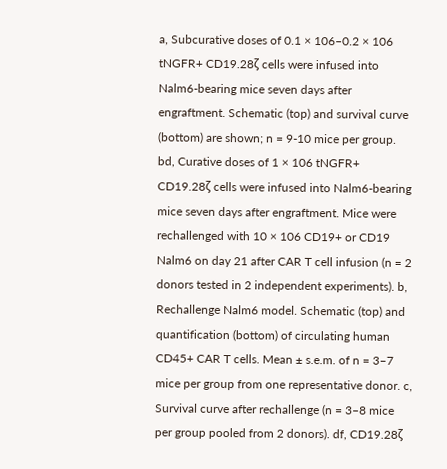a, Subcurative doses of 0.1 × 106–0.2 × 106 tNGFR+ CD19.28ζ cells were infused into Nalm6-bearing mice seven days after engraftment. Schematic (top) and survival curve (bottom) are shown; n = 9-10 mice per group. bd, Curative doses of 1 × 106 tNGFR+ CD19.28ζ cells were infused into Nalm6-bearing mice seven days after engraftment. Mice were rechallenged with 10 × 106 CD19+ or CD19 Nalm6 on day 21 after CAR T cell infusion (n = 2 donors tested in 2 independent experiments). b, Rechallenge Nalm6 model. Schematic (top) and quantification (bottom) of circulating human CD45+ CAR T cells. Mean ± s.e.m. of n = 3–7 mice per group from one representative donor. c, Survival curve after rechallenge (n = 3–8 mice per group pooled from 2 donors). df, CD19.28ζ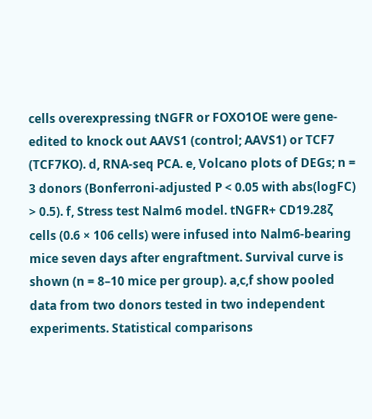cells overexpressing tNGFR or FOXO1OE were gene-edited to knock out AAVS1 (control; AAVS1) or TCF7 (TCF7KO). d, RNA-seq PCA. e, Volcano plots of DEGs; n = 3 donors (Bonferroni-adjusted P < 0.05 with abs(logFC) > 0.5). f, Stress test Nalm6 model. tNGFR+ CD19.28ζ cells (0.6 × 106 cells) were infused into Nalm6-bearing mice seven days after engraftment. Survival curve is shown (n = 8–10 mice per group). a,c,f show pooled data from two donors tested in two independent experiments. Statistical comparisons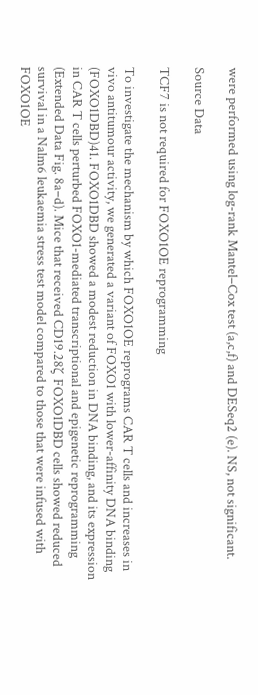were performed using log-rank Mantel–Cox test (a,c,f) and DESeq2 (e). NS, not significant.

Source Data

TCF7 is not required for FOXO1OE reprogramming

To investigate the mechanism by which FOXO1OE reprograms CAR T cells and increases in vivo antitumour activity, we generated a variant of FOXO1 with lower-affinity DNA binding (FOXO1DBD)41. FOXO1DBD showed a modest reduction in DNA binding, and its expression in CAR T cells perturbed FOXO1-mediated transcriptional and epigenetic reprogramming (Extended Data Fig. 8a–d). Mice that received CD19.28ζ FOXO1DBD cells showed reduced survival in a Nalm6 leukaemia stress test model compared to those that were infused with FOXO1OE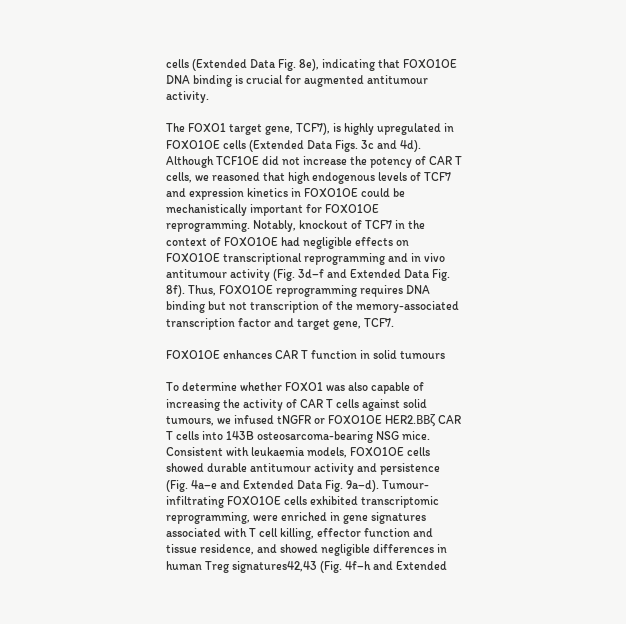cells (Extended Data Fig. 8e), indicating that FOXO1OE DNA binding is crucial for augmented antitumour activity.

The FOXO1 target gene, TCF7), is highly upregulated in FOXO1OE cells (Extended Data Figs. 3c and 4d). Although TCF1OE did not increase the potency of CAR T cells, we reasoned that high endogenous levels of TCF7 and expression kinetics in FOXO1OE could be mechanistically important for FOXO1OE reprogramming. Notably, knockout of TCF7 in the context of FOXO1OE had negligible effects on FOXO1OE transcriptional reprogramming and in vivo antitumour activity (Fig. 3d–f and Extended Data Fig. 8f). Thus, FOXO1OE reprogramming requires DNA binding but not transcription of the memory-associated transcription factor and target gene, TCF7.

FOXO1OE enhances CAR T function in solid tumours

To determine whether FOXO1 was also capable of increasing the activity of CAR T cells against solid tumours, we infused tNGFR or FOXO1OE HER2.BBζ CAR T cells into 143B osteosarcoma-bearing NSG mice. Consistent with leukaemia models, FOXO1OE cells showed durable antitumour activity and persistence (Fig. 4a–e and Extended Data Fig. 9a–d). Tumour-infiltrating FOXO1OE cells exhibited transcriptomic reprogramming, were enriched in gene signatures associated with T cell killing, effector function and tissue residence, and showed negligible differences in human Treg signatures42,43 (Fig. 4f–h and Extended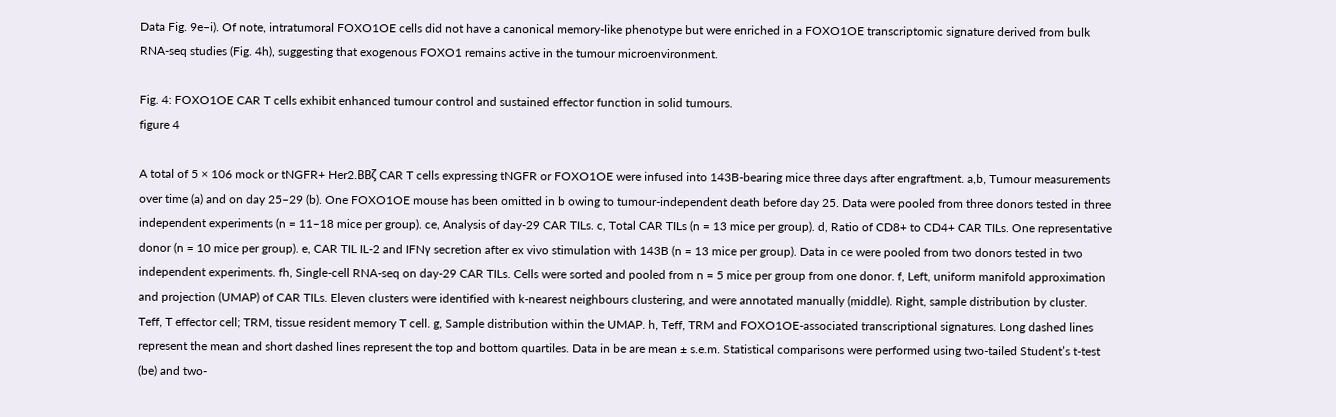Data Fig. 9e–i). Of note, intratumoral FOXO1OE cells did not have a canonical memory-like phenotype but were enriched in a FOXO1OE transcriptomic signature derived from bulk RNA-seq studies (Fig. 4h), suggesting that exogenous FOXO1 remains active in the tumour microenvironment.

Fig. 4: FOXO1OE CAR T cells exhibit enhanced tumour control and sustained effector function in solid tumours.
figure 4

A total of 5 × 106 mock or tNGFR+ Her2.BBζ CAR T cells expressing tNGFR or FOXO1OE were infused into 143B-bearing mice three days after engraftment. a,b, Tumour measurements over time (a) and on day 25–29 (b). One FOXO1OE mouse has been omitted in b owing to tumour-independent death before day 25. Data were pooled from three donors tested in three independent experiments (n = 11–18 mice per group). ce, Analysis of day-29 CAR TILs. c, Total CAR TILs (n = 13 mice per group). d, Ratio of CD8+ to CD4+ CAR TILs. One representative donor (n = 10 mice per group). e, CAR TIL IL-2 and IFNγ secretion after ex vivo stimulation with 143B (n = 13 mice per group). Data in ce were pooled from two donors tested in two independent experiments. fh, Single-cell RNA-seq on day-29 CAR TILs. Cells were sorted and pooled from n = 5 mice per group from one donor. f, Left, uniform manifold approximation and projection (UMAP) of CAR TILs. Eleven clusters were identified with k-nearest neighbours clustering, and were annotated manually (middle). Right, sample distribution by cluster. Teff, T effector cell; TRM, tissue resident memory T cell. g, Sample distribution within the UMAP. h, Teff, TRM and FOXO1OE-associated transcriptional signatures. Long dashed lines represent the mean and short dashed lines represent the top and bottom quartiles. Data in be are mean ± s.e.m. Statistical comparisons were performed using two-tailed Student’s t-test (be) and two-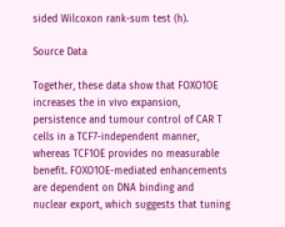sided Wilcoxon rank-sum test (h).

Source Data

Together, these data show that FOXO1OE increases the in vivo expansion, persistence and tumour control of CAR T cells in a TCF7-independent manner, whereas TCF1OE provides no measurable benefit. FOXO1OE-mediated enhancements are dependent on DNA binding and nuclear export, which suggests that tuning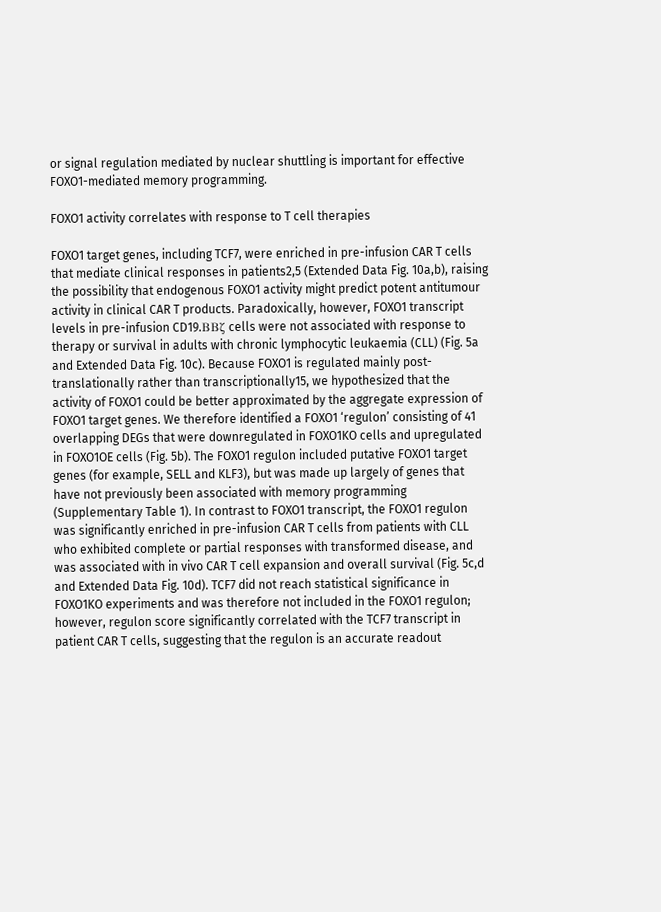or signal regulation mediated by nuclear shuttling is important for effective FOXO1-mediated memory programming.

FOXO1 activity correlates with response to T cell therapies

FOXO1 target genes, including TCF7, were enriched in pre-infusion CAR T cells that mediate clinical responses in patients2,5 (Extended Data Fig. 10a,b), raising the possibility that endogenous FOXO1 activity might predict potent antitumour activity in clinical CAR T products. Paradoxically, however, FOXO1 transcript levels in pre-infusion CD19.BBζ cells were not associated with response to therapy or survival in adults with chronic lymphocytic leukaemia (CLL) (Fig. 5a and Extended Data Fig. 10c). Because FOXO1 is regulated mainly post-translationally rather than transcriptionally15, we hypothesized that the activity of FOXO1 could be better approximated by the aggregate expression of FOXO1 target genes. We therefore identified a FOXO1 ‘regulon’ consisting of 41 overlapping DEGs that were downregulated in FOXO1KO cells and upregulated in FOXO1OE cells (Fig. 5b). The FOXO1 regulon included putative FOXO1 target genes (for example, SELL and KLF3), but was made up largely of genes that have not previously been associated with memory programming (Supplementary Table 1). In contrast to FOXO1 transcript, the FOXO1 regulon was significantly enriched in pre-infusion CAR T cells from patients with CLL who exhibited complete or partial responses with transformed disease, and was associated with in vivo CAR T cell expansion and overall survival (Fig. 5c,d and Extended Data Fig. 10d). TCF7 did not reach statistical significance in FOXO1KO experiments and was therefore not included in the FOXO1 regulon; however, regulon score significantly correlated with the TCF7 transcript in patient CAR T cells, suggesting that the regulon is an accurate readout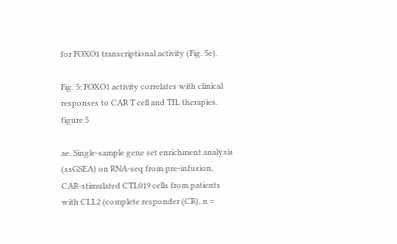for FOXO1 transcriptional activity (Fig. 5e).

Fig. 5: FOXO1 activity correlates with clinical responses to CAR T cell and TIL therapies.
figure 5

ae, Single-sample gene set enrichment analysis (ssGSEA) on RNA-seq from pre-infusion, CAR-stimulated CTL019 cells from patients with CLL2 (complete responder (CR), n =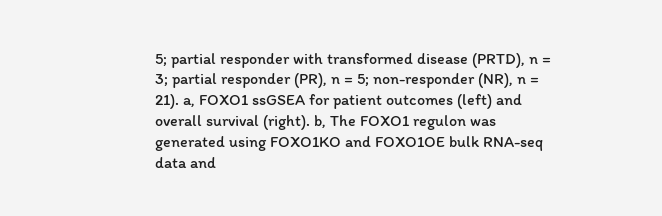5; partial responder with transformed disease (PRTD), n = 3; partial responder (PR), n = 5; non-responder (NR), n = 21). a, FOXO1 ssGSEA for patient outcomes (left) and overall survival (right). b, The FOXO1 regulon was generated using FOXO1KO and FOXO1OE bulk RNA-seq data and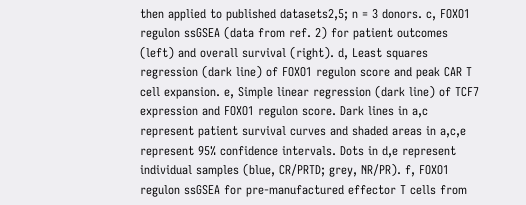then applied to published datasets2,5; n = 3 donors. c, FOXO1 regulon ssGSEA (data from ref. 2) for patient outcomes (left) and overall survival (right). d, Least squares regression (dark line) of FOXO1 regulon score and peak CAR T cell expansion. e, Simple linear regression (dark line) of TCF7 expression and FOXO1 regulon score. Dark lines in a,c represent patient survival curves and shaded areas in a,c,e represent 95% confidence intervals. Dots in d,e represent individual samples (blue, CR/PRTD; grey, NR/PR). f, FOXO1 regulon ssGSEA for pre-manufactured effector T cells from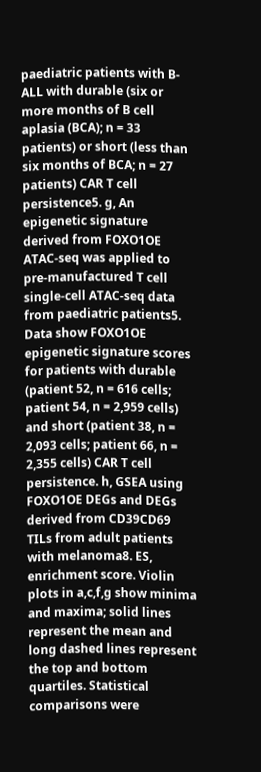paediatric patients with B-ALL with durable (six or more months of B cell aplasia (BCA); n = 33 patients) or short (less than six months of BCA; n = 27 patients) CAR T cell persistence5. g, An epigenetic signature derived from FOXO1OE ATAC-seq was applied to pre-manufactured T cell single-cell ATAC-seq data from paediatric patients5. Data show FOXO1OE epigenetic signature scores for patients with durable (patient 52, n = 616 cells; patient 54, n = 2,959 cells) and short (patient 38, n = 2,093 cells; patient 66, n = 2,355 cells) CAR T cell persistence. h, GSEA using FOXO1OE DEGs and DEGs derived from CD39CD69 TILs from adult patients with melanoma8. ES, enrichment score. Violin plots in a,c,f,g show minima and maxima; solid lines represent the mean and long dashed lines represent the top and bottom quartiles. Statistical comparisons were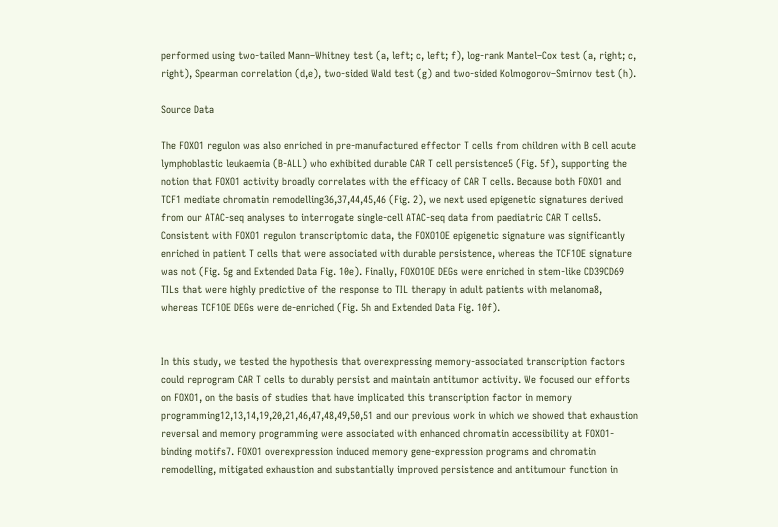performed using two-tailed Mann–Whitney test (a, left; c, left; f), log-rank Mantel–Cox test (a, right; c, right), Spearman correlation (d,e), two-sided Wald test (g) and two-sided Kolmogorov–Smirnov test (h).

Source Data

The FOXO1 regulon was also enriched in pre-manufactured effector T cells from children with B cell acute lymphoblastic leukaemia (B-ALL) who exhibited durable CAR T cell persistence5 (Fig. 5f), supporting the notion that FOXO1 activity broadly correlates with the efficacy of CAR T cells. Because both FOXO1 and TCF1 mediate chromatin remodelling36,37,44,45,46 (Fig. 2), we next used epigenetic signatures derived from our ATAC-seq analyses to interrogate single-cell ATAC-seq data from paediatric CAR T cells5. Consistent with FOXO1 regulon transcriptomic data, the FOXO1OE epigenetic signature was significantly enriched in patient T cells that were associated with durable persistence, whereas the TCF1OE signature was not (Fig. 5g and Extended Data Fig. 10e). Finally, FOXO1OE DEGs were enriched in stem-like CD39CD69 TILs that were highly predictive of the response to TIL therapy in adult patients with melanoma8, whereas TCF1OE DEGs were de-enriched (Fig. 5h and Extended Data Fig. 10f).


In this study, we tested the hypothesis that overexpressing memory-associated transcription factors could reprogram CAR T cells to durably persist and maintain antitumor activity. We focused our efforts on FOXO1, on the basis of studies that have implicated this transcription factor in memory programming12,13,14,19,20,21,46,47,48,49,50,51 and our previous work in which we showed that exhaustion reversal and memory programming were associated with enhanced chromatin accessibility at FOXO1-binding motifs7. FOXO1 overexpression induced memory gene-expression programs and chromatin remodelling, mitigated exhaustion and substantially improved persistence and antitumour function in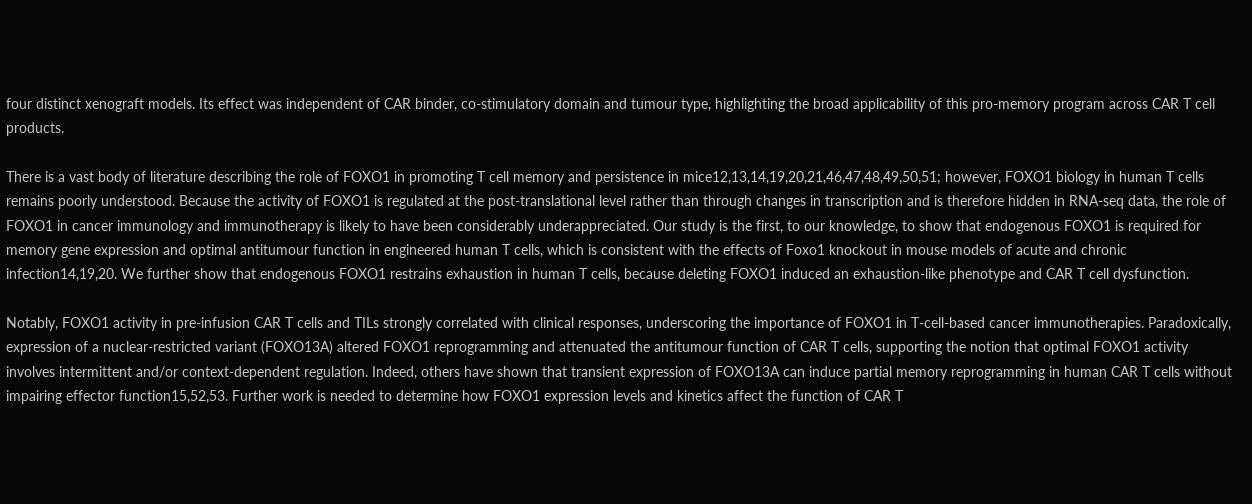four distinct xenograft models. Its effect was independent of CAR binder, co-stimulatory domain and tumour type, highlighting the broad applicability of this pro-memory program across CAR T cell products.

There is a vast body of literature describing the role of FOXO1 in promoting T cell memory and persistence in mice12,13,14,19,20,21,46,47,48,49,50,51; however, FOXO1 biology in human T cells remains poorly understood. Because the activity of FOXO1 is regulated at the post-translational level rather than through changes in transcription and is therefore hidden in RNA-seq data, the role of FOXO1 in cancer immunology and immunotherapy is likely to have been considerably underappreciated. Our study is the first, to our knowledge, to show that endogenous FOXO1 is required for memory gene expression and optimal antitumour function in engineered human T cells, which is consistent with the effects of Foxo1 knockout in mouse models of acute and chronic infection14,19,20. We further show that endogenous FOXO1 restrains exhaustion in human T cells, because deleting FOXO1 induced an exhaustion-like phenotype and CAR T cell dysfunction.

Notably, FOXO1 activity in pre-infusion CAR T cells and TILs strongly correlated with clinical responses, underscoring the importance of FOXO1 in T-cell-based cancer immunotherapies. Paradoxically, expression of a nuclear-restricted variant (FOXO13A) altered FOXO1 reprogramming and attenuated the antitumour function of CAR T cells, supporting the notion that optimal FOXO1 activity involves intermittent and/or context-dependent regulation. Indeed, others have shown that transient expression of FOXO13A can induce partial memory reprogramming in human CAR T cells without impairing effector function15,52,53. Further work is needed to determine how FOXO1 expression levels and kinetics affect the function of CAR T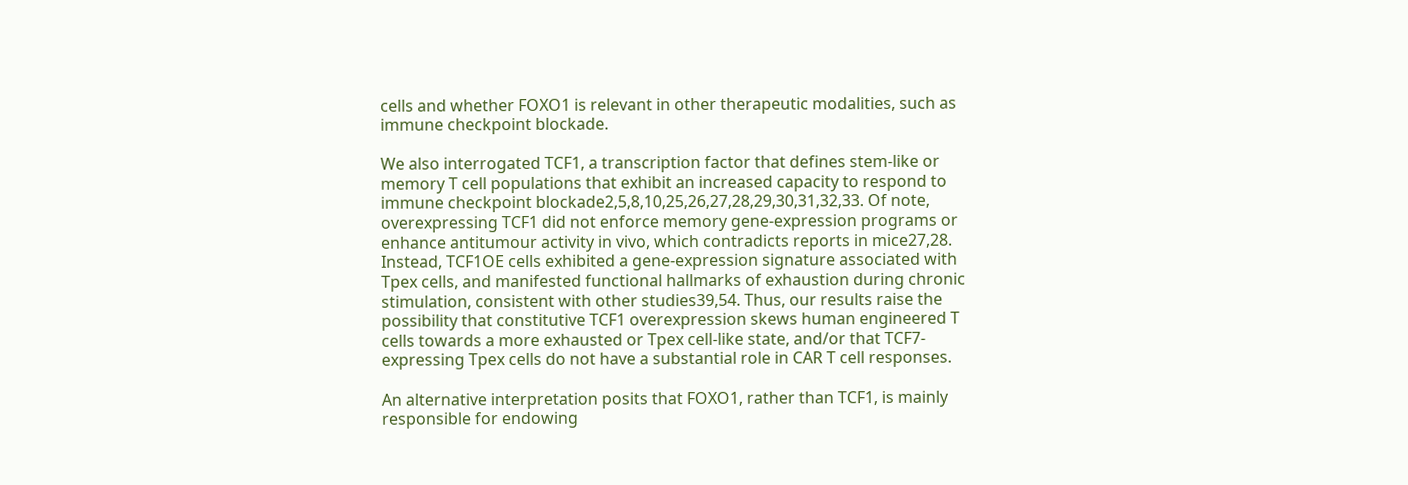cells and whether FOXO1 is relevant in other therapeutic modalities, such as immune checkpoint blockade.

We also interrogated TCF1, a transcription factor that defines stem-like or memory T cell populations that exhibit an increased capacity to respond to immune checkpoint blockade2,5,8,10,25,26,27,28,29,30,31,32,33. Of note, overexpressing TCF1 did not enforce memory gene-expression programs or enhance antitumour activity in vivo, which contradicts reports in mice27,28. Instead, TCF1OE cells exhibited a gene-expression signature associated with Tpex cells, and manifested functional hallmarks of exhaustion during chronic stimulation, consistent with other studies39,54. Thus, our results raise the possibility that constitutive TCF1 overexpression skews human engineered T cells towards a more exhausted or Tpex cell-like state, and/or that TCF7-expressing Tpex cells do not have a substantial role in CAR T cell responses.

An alternative interpretation posits that FOXO1, rather than TCF1, is mainly responsible for endowing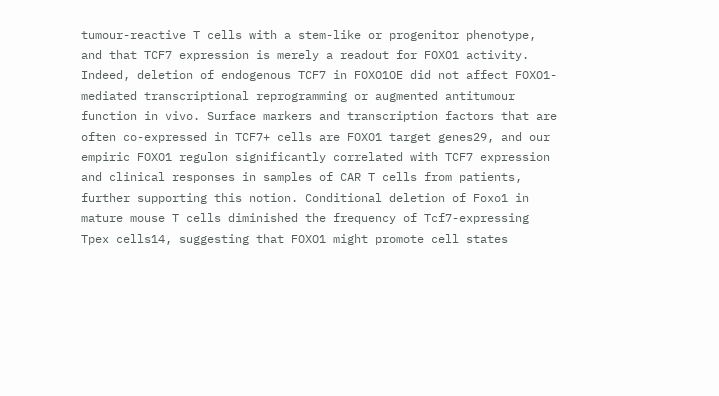tumour-reactive T cells with a stem-like or progenitor phenotype, and that TCF7 expression is merely a readout for FOXO1 activity. Indeed, deletion of endogenous TCF7 in FOXO1OE did not affect FOXO1-mediated transcriptional reprogramming or augmented antitumour function in vivo. Surface markers and transcription factors that are often co-expressed in TCF7+ cells are FOXO1 target genes29, and our empiric FOXO1 regulon significantly correlated with TCF7 expression and clinical responses in samples of CAR T cells from patients, further supporting this notion. Conditional deletion of Foxo1 in mature mouse T cells diminished the frequency of Tcf7-expressing Tpex cells14, suggesting that FOXO1 might promote cell states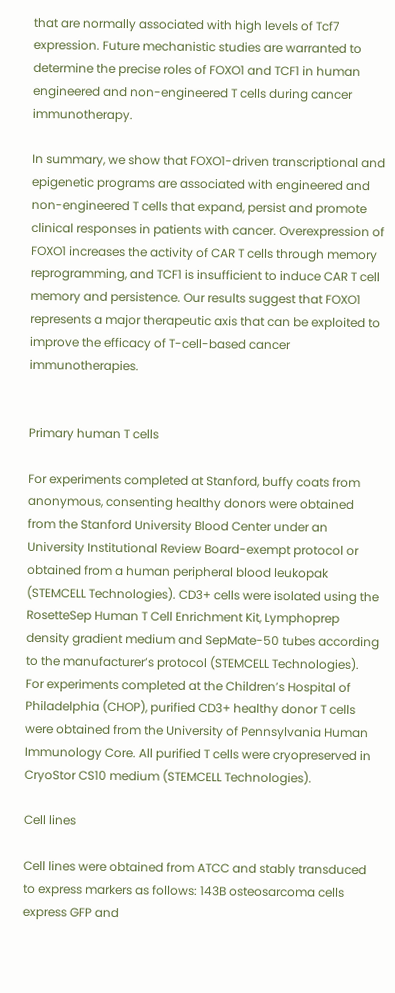that are normally associated with high levels of Tcf7 expression. Future mechanistic studies are warranted to determine the precise roles of FOXO1 and TCF1 in human engineered and non-engineered T cells during cancer immunotherapy.

In summary, we show that FOXO1-driven transcriptional and epigenetic programs are associated with engineered and non-engineered T cells that expand, persist and promote clinical responses in patients with cancer. Overexpression of FOXO1 increases the activity of CAR T cells through memory reprogramming, and TCF1 is insufficient to induce CAR T cell memory and persistence. Our results suggest that FOXO1 represents a major therapeutic axis that can be exploited to improve the efficacy of T-cell-based cancer immunotherapies.


Primary human T cells

For experiments completed at Stanford, buffy coats from anonymous, consenting healthy donors were obtained from the Stanford University Blood Center under an University Institutional Review Board-exempt protocol or obtained from a human peripheral blood leukopak (STEMCELL Technologies). CD3+ cells were isolated using the RosetteSep Human T Cell Enrichment Kit, Lymphoprep density gradient medium and SepMate-50 tubes according to the manufacturer’s protocol (STEMCELL Technologies). For experiments completed at the Children’s Hospital of Philadelphia (CHOP), purified CD3+ healthy donor T cells were obtained from the University of Pennsylvania Human Immunology Core. All purified T cells were cryopreserved in CryoStor CS10 medium (STEMCELL Technologies).

Cell lines

Cell lines were obtained from ATCC and stably transduced to express markers as follows: 143B osteosarcoma cells express GFP and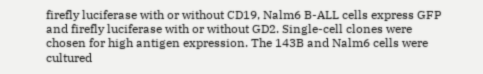firefly luciferase with or without CD19, Nalm6 B-ALL cells express GFP and firefly luciferase with or without GD2. Single-cell clones were chosen for high antigen expression. The 143B and Nalm6 cells were cultured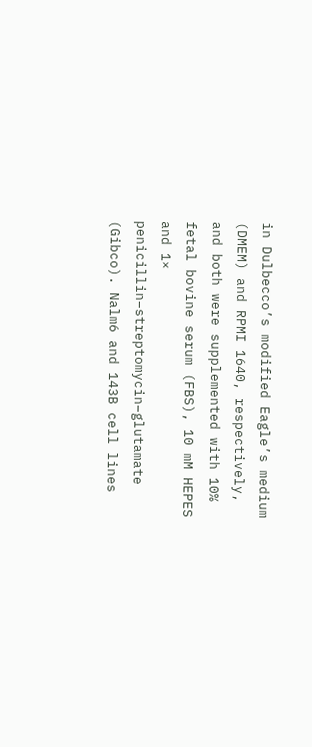in Dulbecco’s modified Eagle’s medium (DMEM) and RPMI 1640, respectively, and both were supplemented with 10% fetal bovine serum (FBS), 10 mM HEPES and 1× penicillin–streptomycin–glutamate (Gibco). Nalm6 and 143B cell lines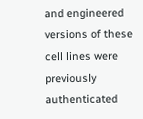and engineered versions of these cell lines were previously authenticated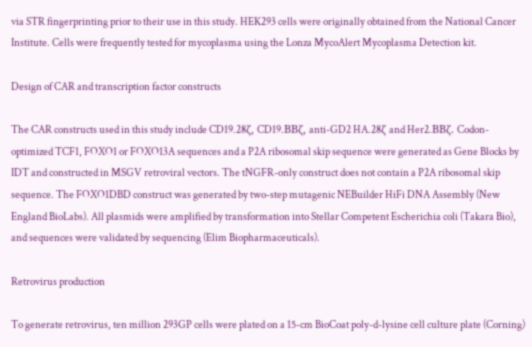via STR fingerprinting prior to their use in this study. HEK293 cells were originally obtained from the National Cancer Institute. Cells were frequently tested for mycoplasma using the Lonza MycoAlert Mycoplasma Detection kit.

Design of CAR and transcription factor constructs

The CAR constructs used in this study include CD19.28ζ, CD19.BBζ, anti-GD2 HA.28ζ and Her2.BBζ. Codon-optimized TCF1, FOXO1 or FOXO13A sequences and a P2A ribosomal skip sequence were generated as Gene Blocks by IDT and constructed in MSGV retroviral vectors. The tNGFR-only construct does not contain a P2A ribosomal skip sequence. The FOXO1DBD construct was generated by two-step mutagenic NEBuilder HiFi DNA Assembly (New England BioLabs). All plasmids were amplified by transformation into Stellar Competent Escherichia coli (Takara Bio), and sequences were validated by sequencing (Elim Biopharmaceuticals).

Retrovirus production

To generate retrovirus, ten million 293GP cells were plated on a 15-cm BioCoat poly-d-lysine cell culture plate (Corning)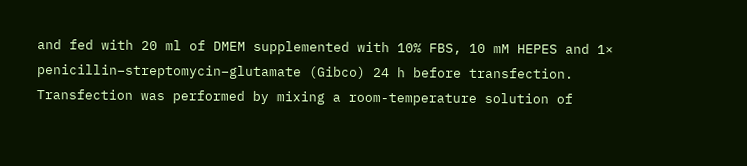and fed with 20 ml of DMEM supplemented with 10% FBS, 10 mM HEPES and 1× penicillin–streptomycin–glutamate (Gibco) 24 h before transfection. Transfection was performed by mixing a room-temperature solution of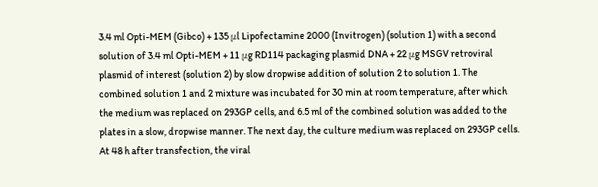3.4 ml Opti-MEM (Gibco) + 135 μl Lipofectamine 2000 (Invitrogen) (solution 1) with a second solution of 3.4 ml Opti-MEM + 11 μg RD114 packaging plasmid DNA + 22 μg MSGV retroviral plasmid of interest (solution 2) by slow dropwise addition of solution 2 to solution 1. The combined solution 1 and 2 mixture was incubated for 30 min at room temperature, after which the medium was replaced on 293GP cells, and 6.5 ml of the combined solution was added to the plates in a slow, dropwise manner. The next day, the culture medium was replaced on 293GP cells. At 48 h after transfection, the viral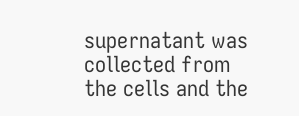supernatant was collected from the cells and the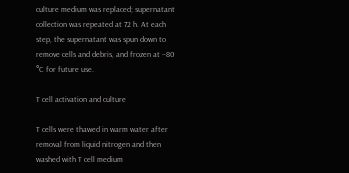culture medium was replaced; supernatant collection was repeated at 72 h. At each step, the supernatant was spun down to remove cells and debris, and frozen at −80 °C for future use.

T cell activation and culture

T cells were thawed in warm water after removal from liquid nitrogen and then washed with T cell medium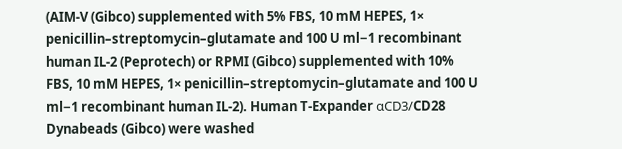(AIM-V (Gibco) supplemented with 5% FBS, 10 mM HEPES, 1× penicillin–streptomycin–glutamate and 100 U ml−1 recombinant human IL-2 (Peprotech) or RPMI (Gibco) supplemented with 10% FBS, 10 mM HEPES, 1× penicillin–streptomycin–glutamate and 100 U ml−1 recombinant human IL-2). Human T-Expander αCD3/CD28 Dynabeads (Gibco) were washed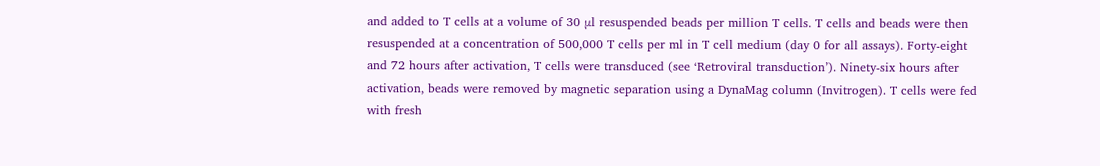and added to T cells at a volume of 30 μl resuspended beads per million T cells. T cells and beads were then resuspended at a concentration of 500,000 T cells per ml in T cell medium (day 0 for all assays). Forty-eight and 72 hours after activation, T cells were transduced (see ‘Retroviral transduction’). Ninety-six hours after activation, beads were removed by magnetic separation using a DynaMag column (Invitrogen). T cells were fed with fresh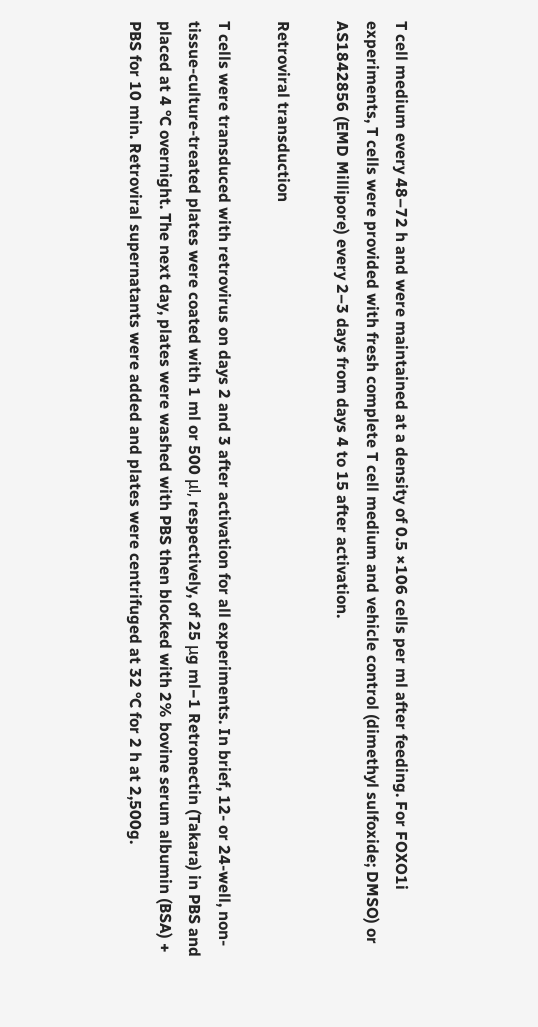T cell medium every 48–72 h and were maintained at a density of 0.5 ×106 cells per ml after feeding. For FOXO1i experiments, T cells were provided with fresh complete T cell medium and vehicle control (dimethyl sulfoxide; DMSO) or AS1842856 (EMD Millipore) every 2–3 days from days 4 to 15 after activation.

Retroviral transduction

T cells were transduced with retrovirus on days 2 and 3 after activation for all experiments. In brief, 12- or 24-well, non-tissue-culture-treated plates were coated with 1 ml or 500 μl, respectively, of 25 μg ml−1 Retronectin (Takara) in PBS and placed at 4 °C overnight. The next day, plates were washed with PBS then blocked with 2% bovine serum albumin (BSA) + PBS for 10 min. Retroviral supernatants were added and plates were centrifuged at 32 °C for 2 h at 2,500g.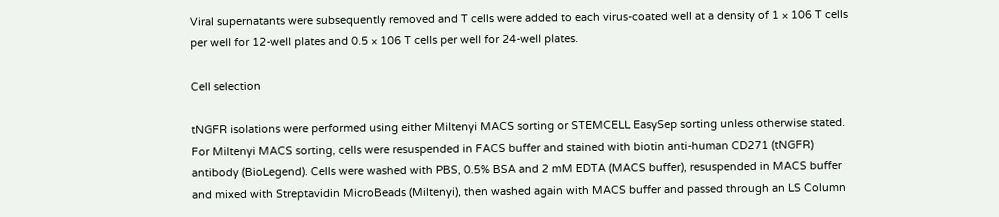Viral supernatants were subsequently removed and T cells were added to each virus-coated well at a density of 1 × 106 T cells per well for 12-well plates and 0.5 × 106 T cells per well for 24-well plates.

Cell selection

tNGFR isolations were performed using either Miltenyi MACS sorting or STEMCELL EasySep sorting unless otherwise stated. For Miltenyi MACS sorting, cells were resuspended in FACS buffer and stained with biotin anti-human CD271 (tNGFR) antibody (BioLegend). Cells were washed with PBS, 0.5% BSA and 2 mM EDTA (MACS buffer), resuspended in MACS buffer and mixed with Streptavidin MicroBeads (Miltenyi), then washed again with MACS buffer and passed through an LS Column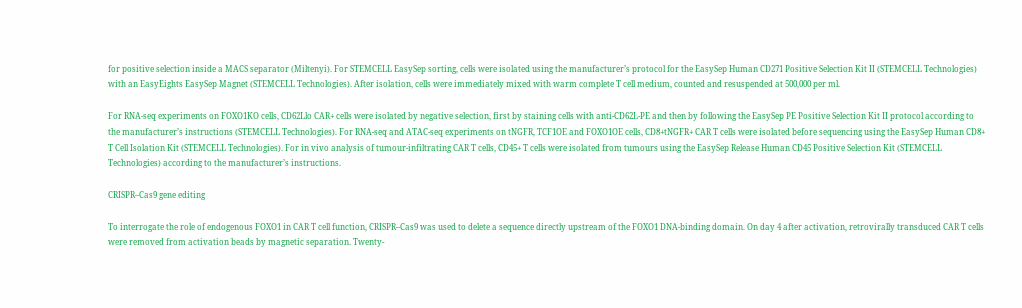for positive selection inside a MACS separator (Miltenyi). For STEMCELL EasySep sorting, cells were isolated using the manufacturer’s protocol for the EasySep Human CD271 Positive Selection Kit II (STEMCELL Technologies) with an EasyEights EasySep Magnet (STEMCELL Technologies). After isolation, cells were immediately mixed with warm complete T cell medium, counted and resuspended at 500,000 per ml.

For RNA-seq experiments on FOXO1KO cells, CD62Llo CAR+ cells were isolated by negative selection, first by staining cells with anti-CD62L-PE and then by following the EasySep PE Positive Selection Kit II protocol according to the manufacturer’s instructions (STEMCELL Technologies). For RNA-seq and ATAC-seq experiments on tNGFR, TCF1OE and FOXO1OE cells, CD8+tNGFR+ CAR T cells were isolated before sequencing using the EasySep Human CD8+ T Cell Isolation Kit (STEMCELL Technologies). For in vivo analysis of tumour-infiltrating CAR T cells, CD45+ T cells were isolated from tumours using the EasySep Release Human CD45 Positive Selection Kit (STEMCELL Technologies) according to the manufacturer’s instructions.

CRISPR–Cas9 gene editing

To interrogate the role of endogenous FOXO1 in CAR T cell function, CRISPR–Cas9 was used to delete a sequence directly upstream of the FOXO1 DNA-binding domain. On day 4 after activation, retrovirally transduced CAR T cells were removed from activation beads by magnetic separation. Twenty-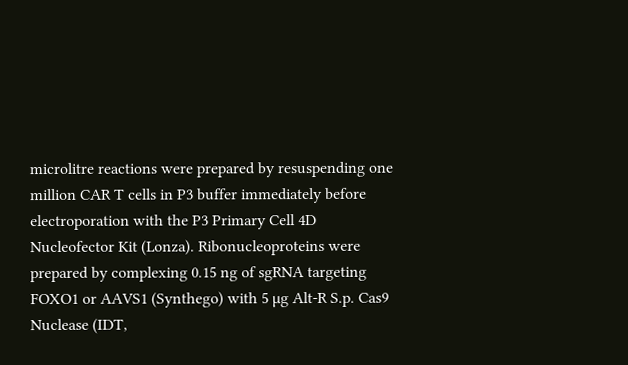microlitre reactions were prepared by resuspending one million CAR T cells in P3 buffer immediately before electroporation with the P3 Primary Cell 4D Nucleofector Kit (Lonza). Ribonucleoproteins were prepared by complexing 0.15 ng of sgRNA targeting FOXO1 or AAVS1 (Synthego) with 5 µg Alt-R S.p. Cas9 Nuclease (IDT,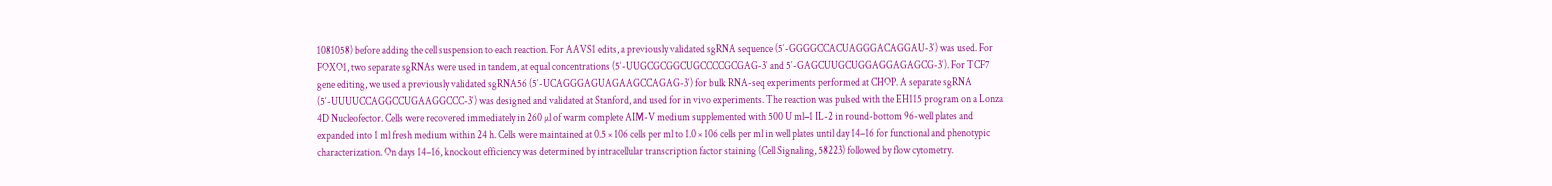1081058) before adding the cell suspension to each reaction. For AAVS1 edits, a previously validated sgRNA sequence (5′-GGGGCCACUAGGGACAGGAU-3′) was used. For FOXO1, two separate sgRNAs were used in tandem, at equal concentrations (5′-UUGCGCGGCUGCCCCGCGAG-3′ and 5′-GAGCUUGCUGGAGGAGAGCG-3′). For TCF7 gene editing, we used a previously validated sgRNA56 (5′-UCAGGGAGUAGAAGCCAGAG-3′) for bulk RNA-seq experiments performed at CHOP. A separate sgRNA (5′-UUUUCCAGGCCUGAAGGCCC-3′) was designed and validated at Stanford, and used for in vivo experiments. The reaction was pulsed with the EH115 program on a Lonza 4D Nucleofector. Cells were recovered immediately in 260 µl of warm complete AIM-V medium supplemented with 500 U ml−1 IL-2 in round-bottom 96-well plates and expanded into 1 ml fresh medium within 24 h. Cells were maintained at 0.5 × 106 cells per ml to 1.0 × 106 cells per ml in well plates until day 14–16 for functional and phenotypic characterization. On days 14–16, knockout efficiency was determined by intracellular transcription factor staining (Cell Signaling, 58223) followed by flow cytometry.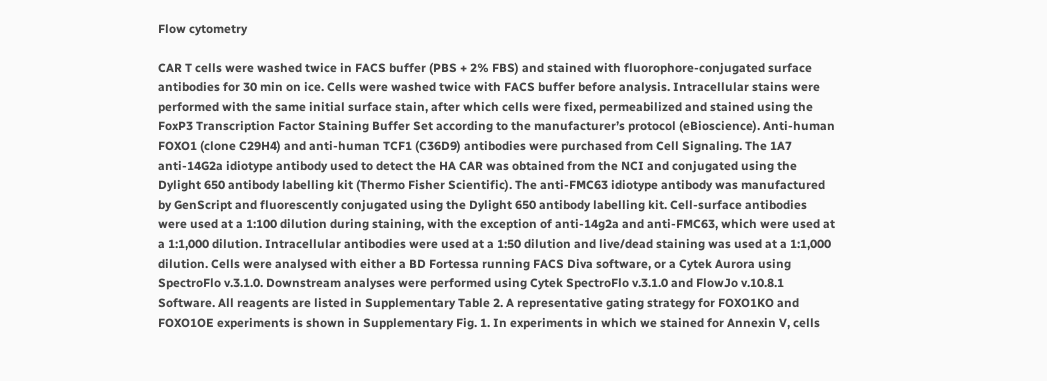Flow cytometry

CAR T cells were washed twice in FACS buffer (PBS + 2% FBS) and stained with fluorophore-conjugated surface antibodies for 30 min on ice. Cells were washed twice with FACS buffer before analysis. Intracellular stains were performed with the same initial surface stain, after which cells were fixed, permeabilized and stained using the FoxP3 Transcription Factor Staining Buffer Set according to the manufacturer’s protocol (eBioscience). Anti-human FOXO1 (clone C29H4) and anti-human TCF1 (C36D9) antibodies were purchased from Cell Signaling. The 1A7 anti-14G2a idiotype antibody used to detect the HA CAR was obtained from the NCI and conjugated using the Dylight 650 antibody labelling kit (Thermo Fisher Scientific). The anti-FMC63 idiotype antibody was manufactured by GenScript and fluorescently conjugated using the Dylight 650 antibody labelling kit. Cell-surface antibodies were used at a 1:100 dilution during staining, with the exception of anti-14g2a and anti-FMC63, which were used at a 1:1,000 dilution. Intracellular antibodies were used at a 1:50 dilution and live/dead staining was used at a 1:1,000 dilution. Cells were analysed with either a BD Fortessa running FACS Diva software, or a Cytek Aurora using SpectroFlo v.3.1.0. Downstream analyses were performed using Cytek SpectroFlo v.3.1.0 and FlowJo v.10.8.1 Software. All reagents are listed in Supplementary Table 2. A representative gating strategy for FOXO1KO and FOXO1OE experiments is shown in Supplementary Fig. 1. In experiments in which we stained for Annexin V, cells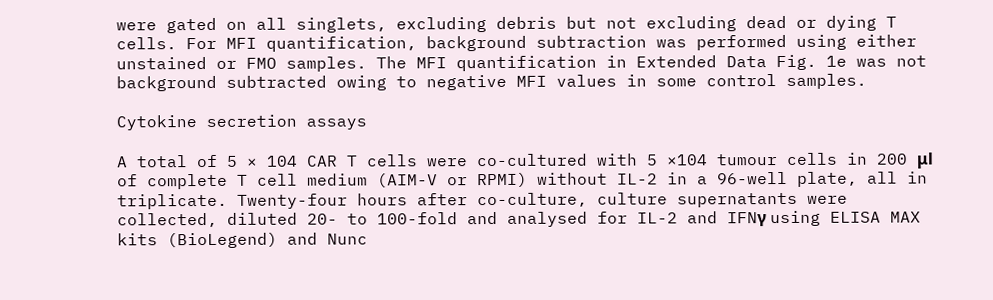were gated on all singlets, excluding debris but not excluding dead or dying T cells. For MFI quantification, background subtraction was performed using either unstained or FMO samples. The MFI quantification in Extended Data Fig. 1e was not background subtracted owing to negative MFI values in some control samples.

Cytokine secretion assays

A total of 5 × 104 CAR T cells were co-cultured with 5 ×104 tumour cells in 200 μl of complete T cell medium (AIM-V or RPMI) without IL-2 in a 96-well plate, all in triplicate. Twenty-four hours after co-culture, culture supernatants were collected, diluted 20- to 100-fold and analysed for IL-2 and IFNγ using ELISA MAX kits (BioLegend) and Nunc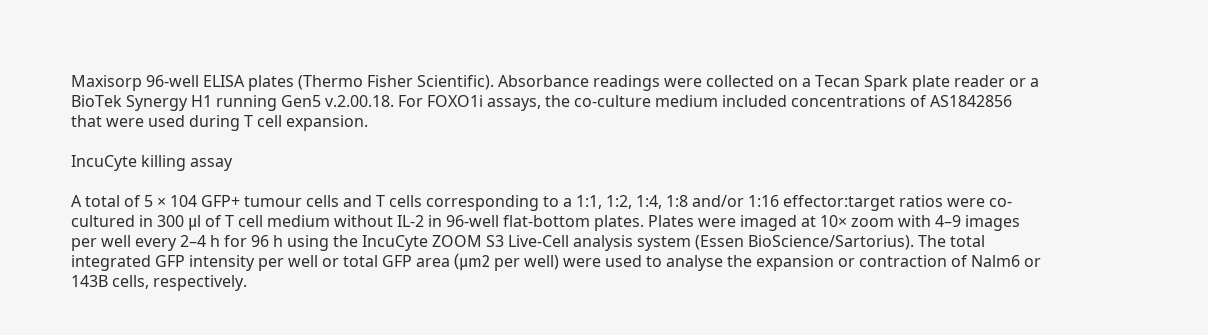Maxisorp 96-well ELISA plates (Thermo Fisher Scientific). Absorbance readings were collected on a Tecan Spark plate reader or a BioTek Synergy H1 running Gen5 v.2.00.18. For FOXO1i assays, the co-culture medium included concentrations of AS1842856 that were used during T cell expansion.

IncuCyte killing assay

A total of 5 × 104 GFP+ tumour cells and T cells corresponding to a 1:1, 1:2, 1:4, 1:8 and/or 1:16 effector:target ratios were co-cultured in 300 μl of T cell medium without IL-2 in 96-well flat-bottom plates. Plates were imaged at 10× zoom with 4–9 images per well every 2–4 h for 96 h using the IncuCyte ZOOM S3 Live-Cell analysis system (Essen BioScience/Sartorius). The total integrated GFP intensity per well or total GFP area (μm2 per well) were used to analyse the expansion or contraction of Nalm6 or 143B cells, respectively.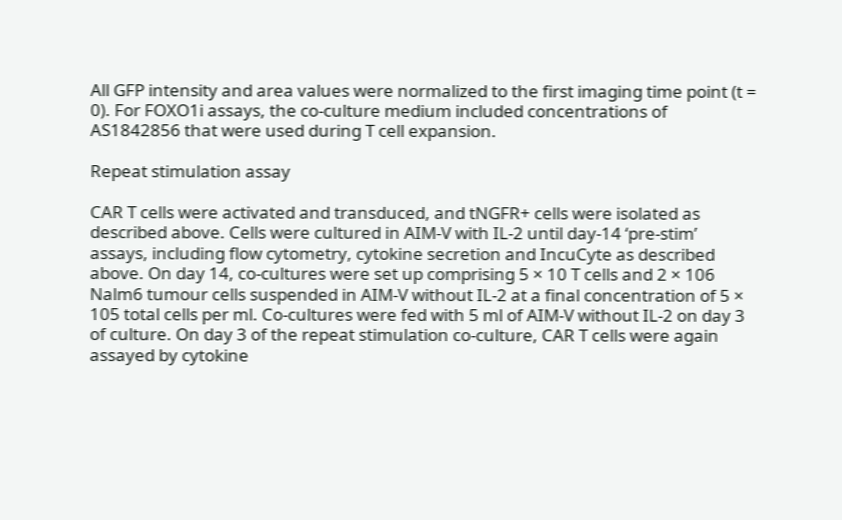All GFP intensity and area values were normalized to the first imaging time point (t = 0). For FOXO1i assays, the co-culture medium included concentrations of AS1842856 that were used during T cell expansion.

Repeat stimulation assay

CAR T cells were activated and transduced, and tNGFR+ cells were isolated as described above. Cells were cultured in AIM-V with IL-2 until day-14 ‘pre-stim’ assays, including flow cytometry, cytokine secretion and IncuCyte as described above. On day 14, co-cultures were set up comprising 5 × 10 T cells and 2 × 106 Nalm6 tumour cells suspended in AIM-V without IL-2 at a final concentration of 5 × 105 total cells per ml. Co-cultures were fed with 5 ml of AIM-V without IL-2 on day 3 of culture. On day 3 of the repeat stimulation co-culture, CAR T cells were again assayed by cytokine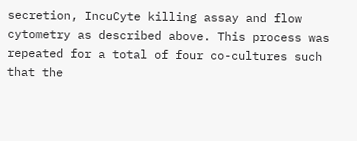secretion, IncuCyte killing assay and flow cytometry as described above. This process was repeated for a total of four co-cultures such that the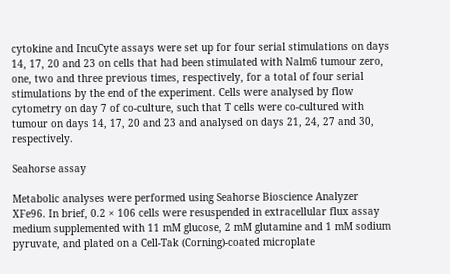cytokine and IncuCyte assays were set up for four serial stimulations on days 14, 17, 20 and 23 on cells that had been stimulated with Nalm6 tumour zero, one, two and three previous times, respectively, for a total of four serial stimulations by the end of the experiment. Cells were analysed by flow cytometry on day 7 of co-culture, such that T cells were co-cultured with tumour on days 14, 17, 20 and 23 and analysed on days 21, 24, 27 and 30, respectively.

Seahorse assay

Metabolic analyses were performed using Seahorse Bioscience Analyzer XFe96. In brief, 0.2 × 106 cells were resuspended in extracellular flux assay medium supplemented with 11 mM glucose, 2 mM glutamine and 1 mM sodium pyruvate, and plated on a Cell-Tak (Corning)-coated microplate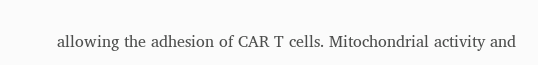allowing the adhesion of CAR T cells. Mitochondrial activity and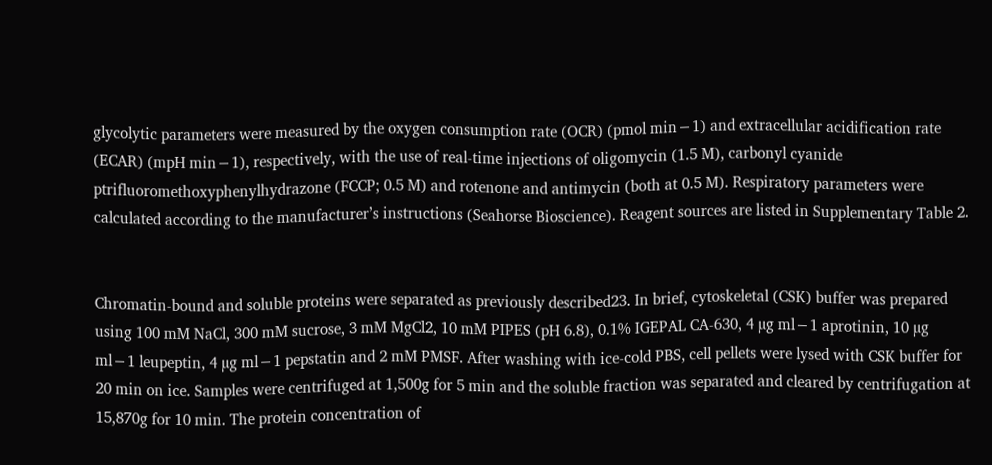glycolytic parameters were measured by the oxygen consumption rate (OCR) (pmol min−1) and extracellular acidification rate (ECAR) (mpH min−1), respectively, with the use of real-time injections of oligomycin (1.5 M), carbonyl cyanide ptrifluoromethoxyphenylhydrazone (FCCP; 0.5 M) and rotenone and antimycin (both at 0.5 M). Respiratory parameters were calculated according to the manufacturer’s instructions (Seahorse Bioscience). Reagent sources are listed in Supplementary Table 2.


Chromatin-bound and soluble proteins were separated as previously described23. In brief, cytoskeletal (CSK) buffer was prepared using 100 mM NaCl, 300 mM sucrose, 3 mM MgCl2, 10 mM PIPES (pH 6.8), 0.1% IGEPAL CA-630, 4 µg ml−1 aprotinin, 10 µg ml−1 leupeptin, 4 µg ml−1 pepstatin and 2 mM PMSF. After washing with ice-cold PBS, cell pellets were lysed with CSK buffer for 20 min on ice. Samples were centrifuged at 1,500g for 5 min and the soluble fraction was separated and cleared by centrifugation at 15,870g for 10 min. The protein concentration of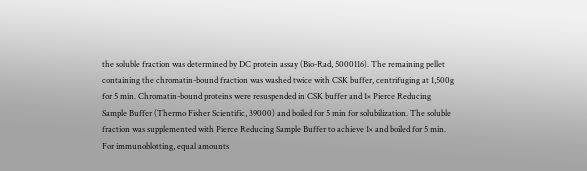the soluble fraction was determined by DC protein assay (Bio-Rad, 5000116). The remaining pellet containing the chromatin-bound fraction was washed twice with CSK buffer, centrifuging at 1,500g for 5 min. Chromatin-bound proteins were resuspended in CSK buffer and 1× Pierce Reducing Sample Buffer (Thermo Fisher Scientific, 39000) and boiled for 5 min for solubilization. The soluble fraction was supplemented with Pierce Reducing Sample Buffer to achieve 1× and boiled for 5 min. For immunoblotting, equal amounts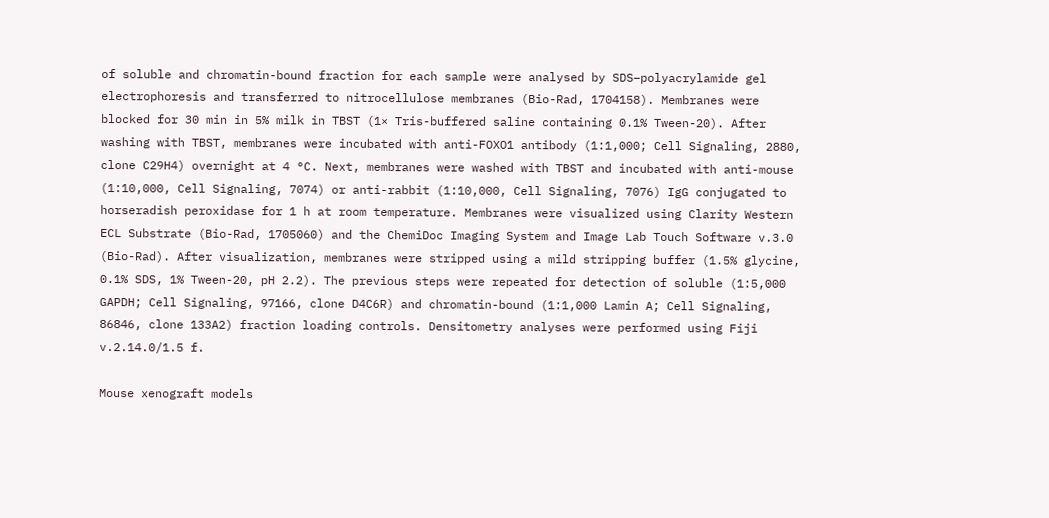of soluble and chromatin-bound fraction for each sample were analysed by SDS–polyacrylamide gel electrophoresis and transferred to nitrocellulose membranes (Bio-Rad, 1704158). Membranes were blocked for 30 min in 5% milk in TBST (1× Tris-buffered saline containing 0.1% Tween-20). After washing with TBST, membranes were incubated with anti-FOXO1 antibody (1:1,000; Cell Signaling, 2880, clone C29H4) overnight at 4 °C. Next, membranes were washed with TBST and incubated with anti-mouse (1:10,000, Cell Signaling, 7074) or anti-rabbit (1:10,000, Cell Signaling, 7076) IgG conjugated to horseradish peroxidase for 1 h at room temperature. Membranes were visualized using Clarity Western ECL Substrate (Bio-Rad, 1705060) and the ChemiDoc Imaging System and Image Lab Touch Software v.3.0 (Bio-Rad). After visualization, membranes were stripped using a mild stripping buffer (1.5% glycine, 0.1% SDS, 1% Tween-20, pH 2.2). The previous steps were repeated for detection of soluble (1:5,000 GAPDH; Cell Signaling, 97166, clone D4C6R) and chromatin-bound (1:1,000 Lamin A; Cell Signaling, 86846, clone 133A2) fraction loading controls. Densitometry analyses were performed using Fiji v.2.14.0/1.5 f.

Mouse xenograft models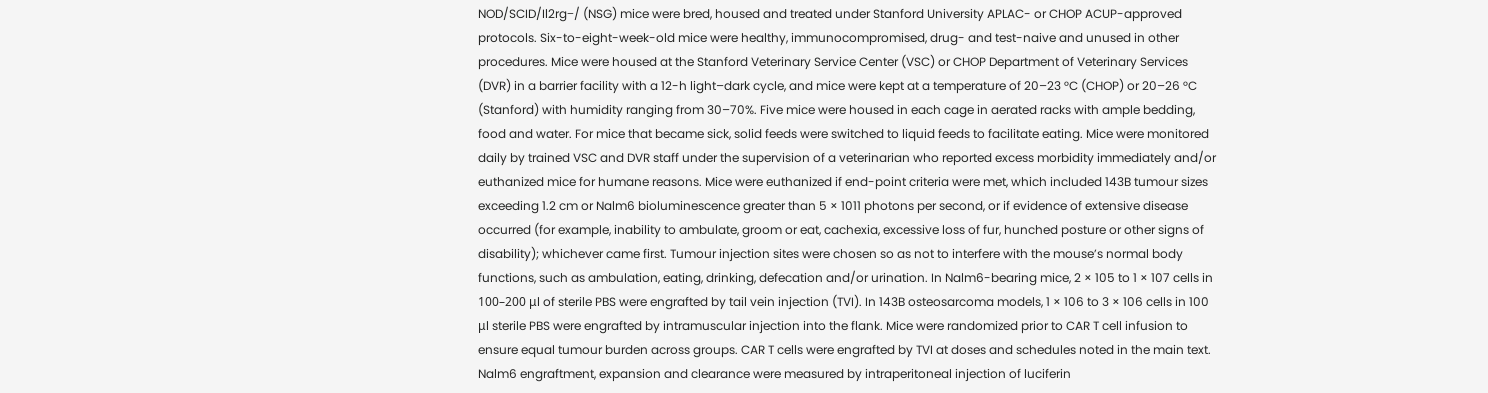NOD/SCID/Il2rg−/ (NSG) mice were bred, housed and treated under Stanford University APLAC- or CHOP ACUP-approved protocols. Six-to-eight-week-old mice were healthy, immunocompromised, drug- and test-naive and unused in other procedures. Mice were housed at the Stanford Veterinary Service Center (VSC) or CHOP Department of Veterinary Services (DVR) in a barrier facility with a 12-h light–dark cycle, and mice were kept at a temperature of 20–23 °C (CHOP) or 20–26 °C (Stanford) with humidity ranging from 30–70%. Five mice were housed in each cage in aerated racks with ample bedding, food and water. For mice that became sick, solid feeds were switched to liquid feeds to facilitate eating. Mice were monitored daily by trained VSC and DVR staff under the supervision of a veterinarian who reported excess morbidity immediately and/or euthanized mice for humane reasons. Mice were euthanized if end-point criteria were met, which included 143B tumour sizes exceeding 1.2 cm or Nalm6 bioluminescence greater than 5 × 1011 photons per second, or if evidence of extensive disease occurred (for example, inability to ambulate, groom or eat, cachexia, excessive loss of fur, hunched posture or other signs of disability); whichever came first. Tumour injection sites were chosen so as not to interfere with the mouse’s normal body functions, such as ambulation, eating, drinking, defecation and/or urination. In Nalm6-bearing mice, 2 × 105 to 1 × 107 cells in 100–200 μl of sterile PBS were engrafted by tail vein injection (TVI). In 143B osteosarcoma models, 1 × 106 to 3 × 106 cells in 100 μl sterile PBS were engrafted by intramuscular injection into the flank. Mice were randomized prior to CAR T cell infusion to ensure equal tumour burden across groups. CAR T cells were engrafted by TVI at doses and schedules noted in the main text. Nalm6 engraftment, expansion and clearance were measured by intraperitoneal injection of luciferin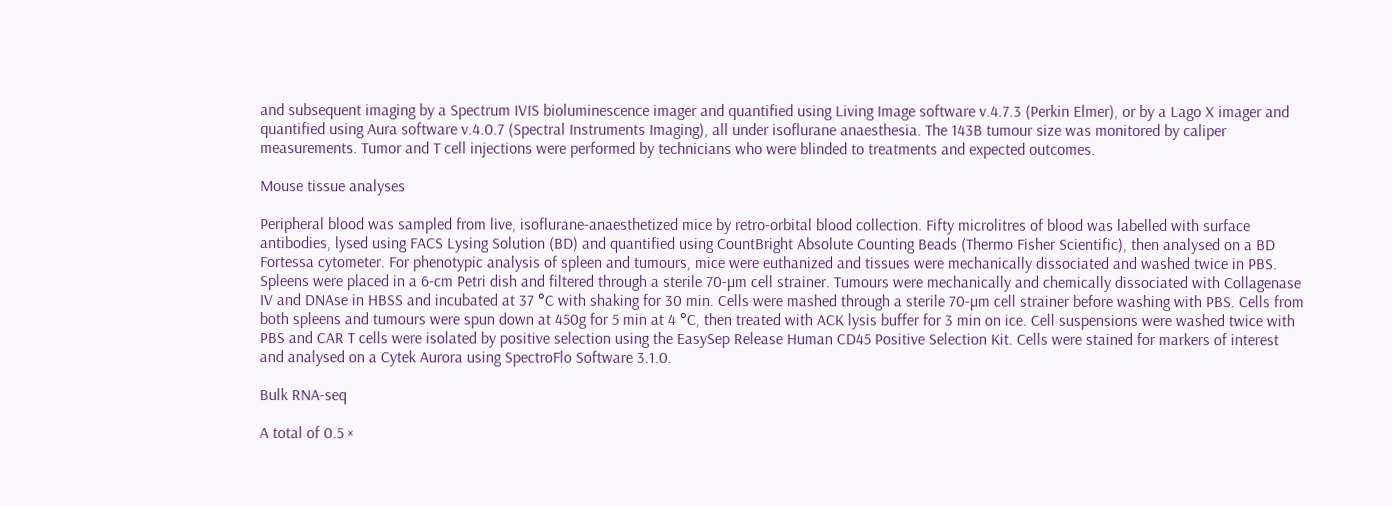and subsequent imaging by a Spectrum IVIS bioluminescence imager and quantified using Living Image software v.4.7.3 (Perkin Elmer), or by a Lago X imager and quantified using Aura software v.4.0.7 (Spectral Instruments Imaging), all under isoflurane anaesthesia. The 143B tumour size was monitored by caliper measurements. Tumor and T cell injections were performed by technicians who were blinded to treatments and expected outcomes.

Mouse tissue analyses

Peripheral blood was sampled from live, isoflurane-anaesthetized mice by retro-orbital blood collection. Fifty microlitres of blood was labelled with surface antibodies, lysed using FACS Lysing Solution (BD) and quantified using CountBright Absolute Counting Beads (Thermo Fisher Scientific), then analysed on a BD Fortessa cytometer. For phenotypic analysis of spleen and tumours, mice were euthanized and tissues were mechanically dissociated and washed twice in PBS. Spleens were placed in a 6-cm Petri dish and filtered through a sterile 70-µm cell strainer. Tumours were mechanically and chemically dissociated with Collagenase IV and DNAse in HBSS and incubated at 37 °C with shaking for 30 min. Cells were mashed through a sterile 70-µm cell strainer before washing with PBS. Cells from both spleens and tumours were spun down at 450g for 5 min at 4 °C, then treated with ACK lysis buffer for 3 min on ice. Cell suspensions were washed twice with PBS and CAR T cells were isolated by positive selection using the EasySep Release Human CD45 Positive Selection Kit. Cells were stained for markers of interest and analysed on a Cytek Aurora using SpectroFlo Software 3.1.0.

Bulk RNA-seq

A total of 0.5 ×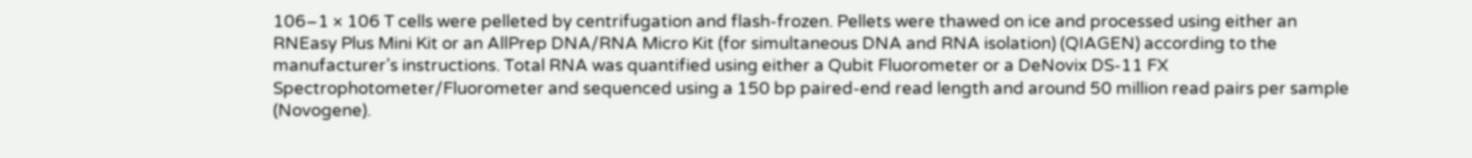106–1 × 106 T cells were pelleted by centrifugation and flash-frozen. Pellets were thawed on ice and processed using either an RNEasy Plus Mini Kit or an AllPrep DNA/RNA Micro Kit (for simultaneous DNA and RNA isolation) (QIAGEN) according to the manufacturer’s instructions. Total RNA was quantified using either a Qubit Fluorometer or a DeNovix DS-11 FX Spectrophotometer/Fluorometer and sequenced using a 150 bp paired-end read length and around 50 million read pairs per sample (Novogene).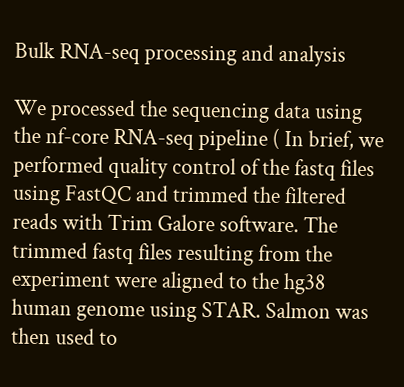Bulk RNA-seq processing and analysis

We processed the sequencing data using the nf-core RNA-seq pipeline ( In brief, we performed quality control of the fastq files using FastQC and trimmed the filtered reads with Trim Galore software. The trimmed fastq files resulting from the experiment were aligned to the hg38 human genome using STAR. Salmon was then used to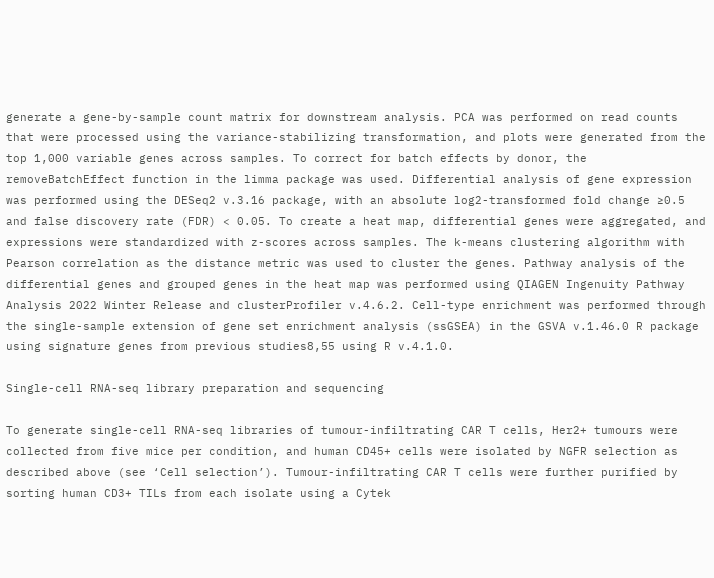generate a gene-by-sample count matrix for downstream analysis. PCA was performed on read counts that were processed using the variance-stabilizing transformation, and plots were generated from the top 1,000 variable genes across samples. To correct for batch effects by donor, the removeBatchEffect function in the limma package was used. Differential analysis of gene expression was performed using the DESeq2 v.3.16 package, with an absolute log2-transformed fold change ≥0.5 and false discovery rate (FDR) < 0.05. To create a heat map, differential genes were aggregated, and expressions were standardized with z-scores across samples. The k-means clustering algorithm with Pearson correlation as the distance metric was used to cluster the genes. Pathway analysis of the differential genes and grouped genes in the heat map was performed using QIAGEN Ingenuity Pathway Analysis 2022 Winter Release and clusterProfiler v.4.6.2. Cell-type enrichment was performed through the single-sample extension of gene set enrichment analysis (ssGSEA) in the GSVA v.1.46.0 R package using signature genes from previous studies8,55 using R v.4.1.0.

Single-cell RNA-seq library preparation and sequencing

To generate single-cell RNA-seq libraries of tumour-infiltrating CAR T cells, Her2+ tumours were collected from five mice per condition, and human CD45+ cells were isolated by NGFR selection as described above (see ‘Cell selection’). Tumour-infiltrating CAR T cells were further purified by sorting human CD3+ TILs from each isolate using a Cytek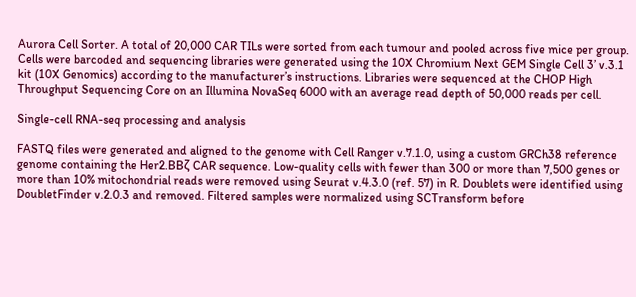Aurora Cell Sorter. A total of 20,000 CAR TILs were sorted from each tumour and pooled across five mice per group. Cells were barcoded and sequencing libraries were generated using the 10X Chromium Next GEM Single Cell 3’ v.3.1 kit (10X Genomics) according to the manufacturer’s instructions. Libraries were sequenced at the CHOP High Throughput Sequencing Core on an Illumina NovaSeq 6000 with an average read depth of 50,000 reads per cell.

Single-cell RNA-seq processing and analysis

FASTQ files were generated and aligned to the genome with Cell Ranger v.7.1.0, using a custom GRCh38 reference genome containing the Her2.BBζ CAR sequence. Low-quality cells with fewer than 300 or more than 7,500 genes or more than 10% mitochondrial reads were removed using Seurat v.4.3.0 (ref. 57) in R. Doublets were identified using DoubletFinder v.2.0.3 and removed. Filtered samples were normalized using SCTransform before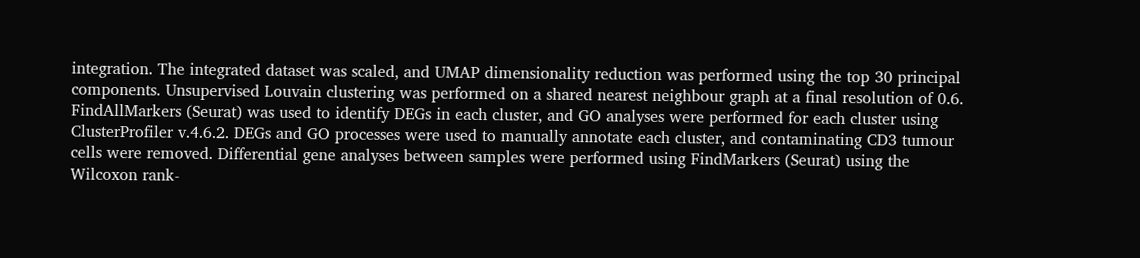integration. The integrated dataset was scaled, and UMAP dimensionality reduction was performed using the top 30 principal components. Unsupervised Louvain clustering was performed on a shared nearest neighbour graph at a final resolution of 0.6. FindAllMarkers (Seurat) was used to identify DEGs in each cluster, and GO analyses were performed for each cluster using ClusterProfiler v.4.6.2. DEGs and GO processes were used to manually annotate each cluster, and contaminating CD3 tumour cells were removed. Differential gene analyses between samples were performed using FindMarkers (Seurat) using the Wilcoxon rank-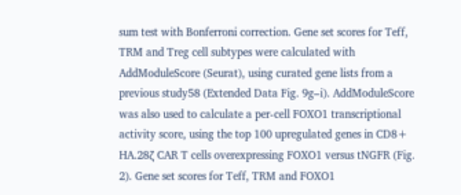sum test with Bonferroni correction. Gene set scores for Teff, TRM and Treg cell subtypes were calculated with AddModuleScore (Seurat), using curated gene lists from a previous study58 (Extended Data Fig. 9g–i). AddModuleScore was also used to calculate a per-cell FOXO1 transcriptional activity score, using the top 100 upregulated genes in CD8+ HA.28ζ CAR T cells overexpressing FOXO1 versus tNGFR (Fig. 2). Gene set scores for Teff, TRM and FOXO1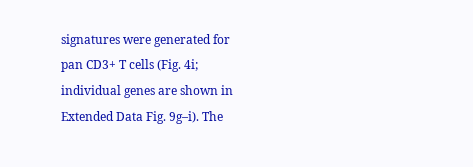signatures were generated for pan CD3+ T cells (Fig. 4i; individual genes are shown in Extended Data Fig. 9g–i). The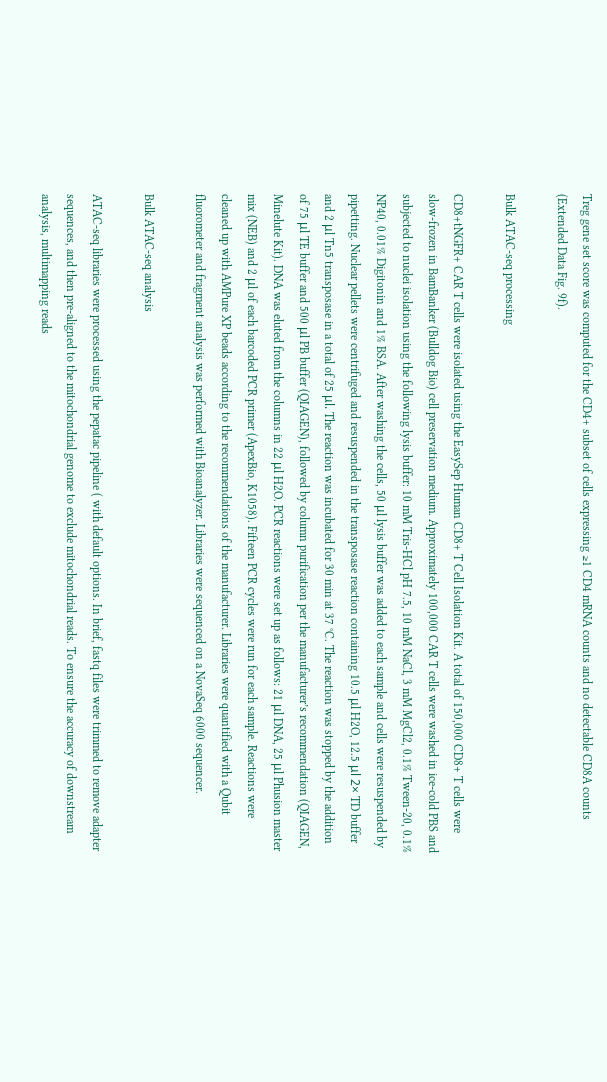Treg gene set score was computed for the CD4+ subset of cells expressing ≥1 CD4 mRNA counts and no detectable CD8A counts (Extended Data Fig. 9f).

Bulk ATAC-seq processing

CD8+tNGFR+ CAR T cells were isolated using the EasySep Human CD8+ T Cell Isolation Kit. A total of 150,000 CD8+ T cells were slow-frozen in BamBanker (Bulldog Bio) cell preservation medium. Approximately 100,000 CAR T cells were washed in ice-cold PBS and subjected to nuclei isolation using the following lysis buffer: 10 mM Tris-HCl pH 7.5, 10 mM NaCl, 3 mM MgCl2, 0.1% Tween-20, 0.1% NP40, 0.01% Digitonin and 1% BSA. After washing the cells, 50 μl lysis buffer was added to each sample and cells were resuspended by pipetting. Nuclear pellets were centrifuged and resuspended in the transposase reaction containing 10.5 μl H2O, 12.5 μl 2× TD buffer and 2 μl Tn5 transposase in a total of 25 μl. The reaction was incubated for 30 min at 37 °C. The reaction was stopped by the addition of 75 μl TE buffer and 500 μl PB buffer (QIAGEN), followed by column purification per the manufacturer’s recommendation (QIAGEN, Minelute Kit). DNA was eluted from the columns in 22 μl H2O. PCR reactions were set up as follows: 21 μl DNA, 25 μl Phusion master mix (NEB) and 2 μl of each barcoded PCR primer (ApexBio, K1058). Fifteen PCR cycles were run for each sample. Reactions were cleaned up with AMPure XP beads according to the recommendations of the manufacturer. Libraries were quantified with a Qubit fluorometer and fragment analysis was performed with Bioanalyzer. Libraries were sequenced on a NovaSeq 6000 sequencer.

Bulk ATAC-seq analysis

ATAC-seq libraries were processed using the pepatac pipeline ( with default options. In brief, fastq files were trimmed to remove adapter sequences, and then pre-aligned to the mitochondrial genome to exclude mitochondrial reads. To ensure the accuracy of downstream analysis, multimapping reads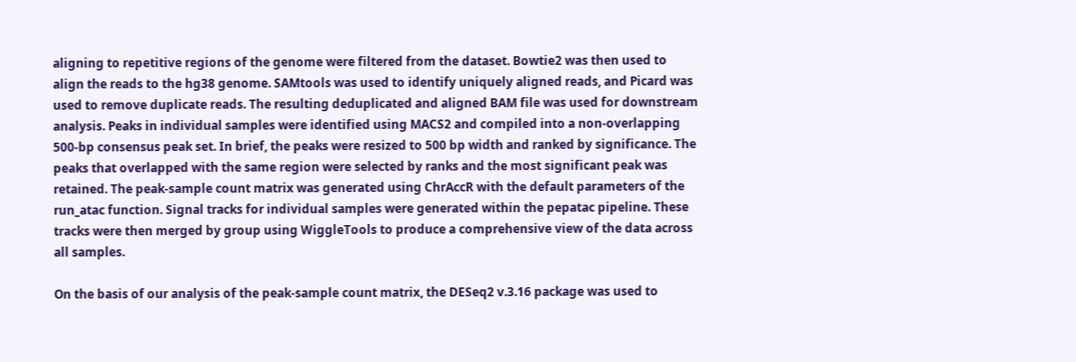aligning to repetitive regions of the genome were filtered from the dataset. Bowtie2 was then used to align the reads to the hg38 genome. SAMtools was used to identify uniquely aligned reads, and Picard was used to remove duplicate reads. The resulting deduplicated and aligned BAM file was used for downstream analysis. Peaks in individual samples were identified using MACS2 and compiled into a non-overlapping 500-bp consensus peak set. In brief, the peaks were resized to 500 bp width and ranked by significance. The peaks that overlapped with the same region were selected by ranks and the most significant peak was retained. The peak-sample count matrix was generated using ChrAccR with the default parameters of the run_atac function. Signal tracks for individual samples were generated within the pepatac pipeline. These tracks were then merged by group using WiggleTools to produce a comprehensive view of the data across all samples.

On the basis of our analysis of the peak-sample count matrix, the DESeq2 v.3.16 package was used to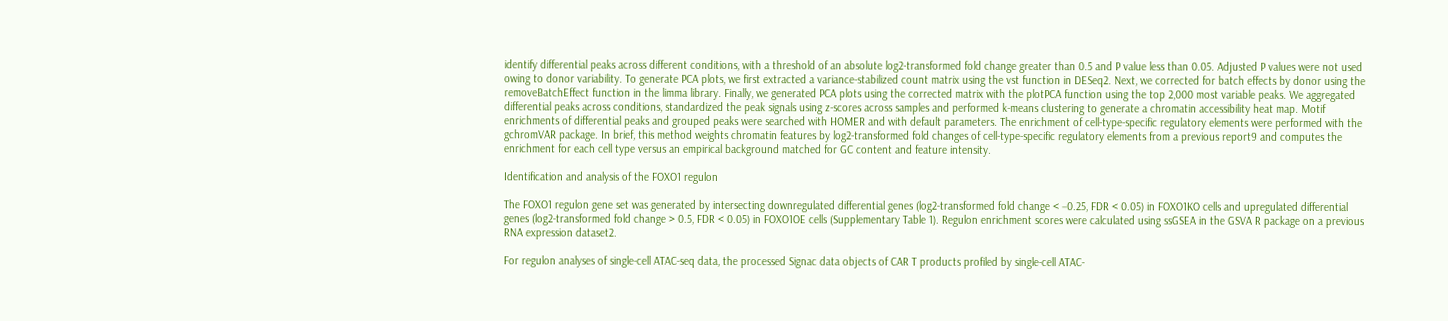identify differential peaks across different conditions, with a threshold of an absolute log2-transformed fold change greater than 0.5 and P value less than 0.05. Adjusted P values were not used owing to donor variability. To generate PCA plots, we first extracted a variance-stabilized count matrix using the vst function in DESeq2. Next, we corrected for batch effects by donor using the removeBatchEffect function in the limma library. Finally, we generated PCA plots using the corrected matrix with the plotPCA function using the top 2,000 most variable peaks. We aggregated differential peaks across conditions, standardized the peak signals using z-scores across samples and performed k-means clustering to generate a chromatin accessibility heat map. Motif enrichments of differential peaks and grouped peaks were searched with HOMER and with default parameters. The enrichment of cell-type-specific regulatory elements were performed with the gchromVAR package. In brief, this method weights chromatin features by log2-transformed fold changes of cell-type-specific regulatory elements from a previous report9 and computes the enrichment for each cell type versus an empirical background matched for GC content and feature intensity.

Identification and analysis of the FOXO1 regulon

The FOXO1 regulon gene set was generated by intersecting downregulated differential genes (log2-transformed fold change < −0.25, FDR < 0.05) in FOXO1KO cells and upregulated differential genes (log2-transformed fold change > 0.5, FDR < 0.05) in FOXO1OE cells (Supplementary Table 1). Regulon enrichment scores were calculated using ssGSEA in the GSVA R package on a previous RNA expression dataset2.

For regulon analyses of single-cell ATAC-seq data, the processed Signac data objects of CAR T products profiled by single-cell ATAC-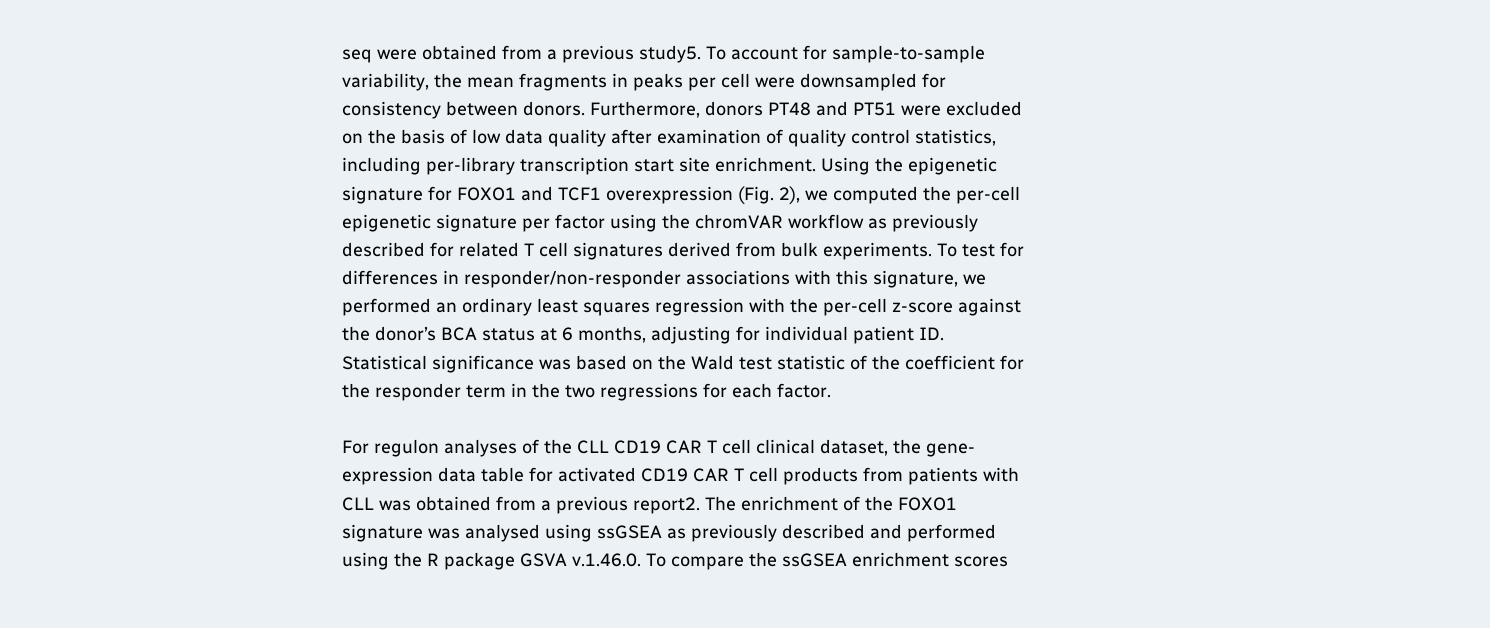seq were obtained from a previous study5. To account for sample-to-sample variability, the mean fragments in peaks per cell were downsampled for consistency between donors. Furthermore, donors PT48 and PT51 were excluded on the basis of low data quality after examination of quality control statistics, including per-library transcription start site enrichment. Using the epigenetic signature for FOXO1 and TCF1 overexpression (Fig. 2), we computed the per-cell epigenetic signature per factor using the chromVAR workflow as previously described for related T cell signatures derived from bulk experiments. To test for differences in responder/non-responder associations with this signature, we performed an ordinary least squares regression with the per-cell z-score against the donor’s BCA status at 6 months, adjusting for individual patient ID. Statistical significance was based on the Wald test statistic of the coefficient for the responder term in the two regressions for each factor.

For regulon analyses of the CLL CD19 CAR T cell clinical dataset, the gene-expression data table for activated CD19 CAR T cell products from patients with CLL was obtained from a previous report2. The enrichment of the FOXO1 signature was analysed using ssGSEA as previously described and performed using the R package GSVA v.1.46.0. To compare the ssGSEA enrichment scores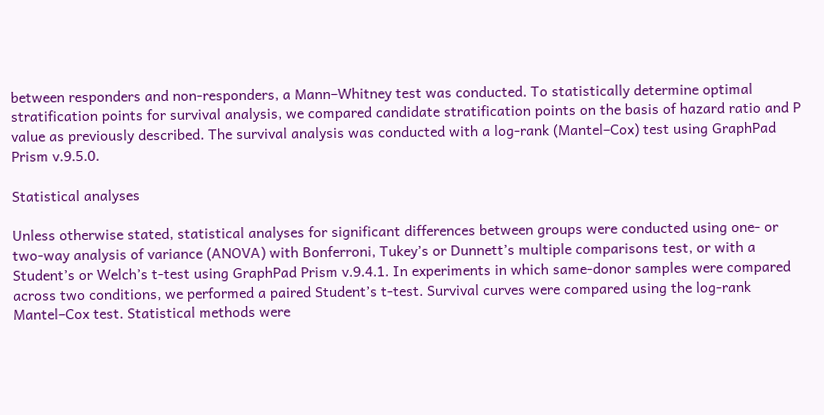between responders and non-responders, a Mann–Whitney test was conducted. To statistically determine optimal stratification points for survival analysis, we compared candidate stratification points on the basis of hazard ratio and P value as previously described. The survival analysis was conducted with a log-rank (Mantel–Cox) test using GraphPad Prism v.9.5.0.

Statistical analyses

Unless otherwise stated, statistical analyses for significant differences between groups were conducted using one- or two-way analysis of variance (ANOVA) with Bonferroni, Tukey’s or Dunnett’s multiple comparisons test, or with a Student’s or Welch’s t-test using GraphPad Prism v.9.4.1. In experiments in which same-donor samples were compared across two conditions, we performed a paired Student’s t-test. Survival curves were compared using the log-rank Mantel–Cox test. Statistical methods were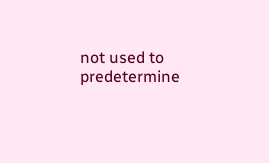not used to predetermine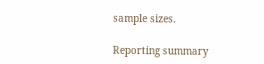sample sizes.

Reporting summary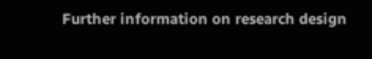Further information on research design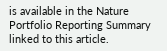is available in the Nature Portfolio Reporting Summary linked to this article.